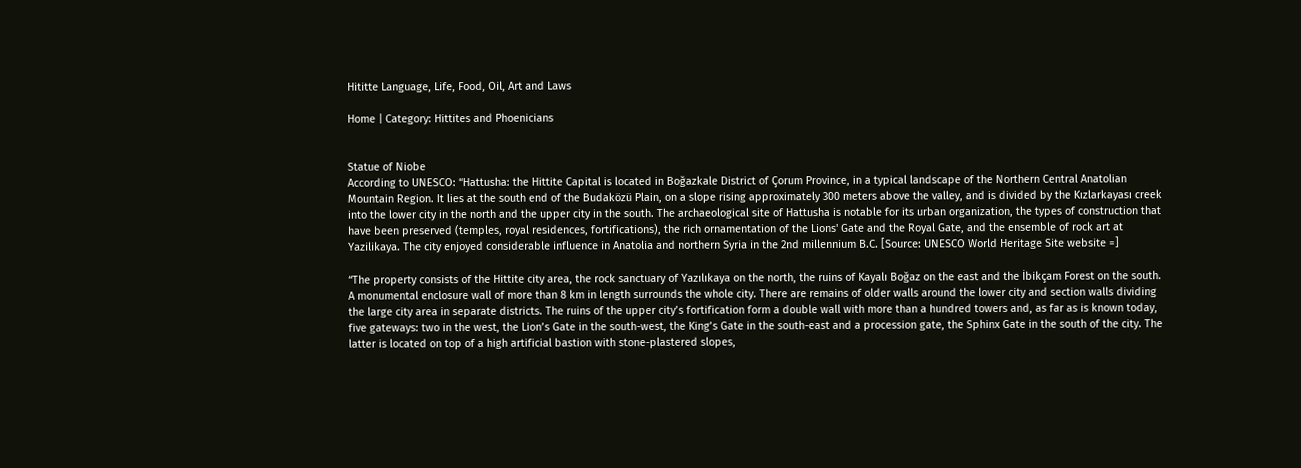Hititte Language, Life, Food, Oil, Art and Laws

Home | Category: Hittites and Phoenicians


Statue of Niobe
According to UNESCO: “Hattusha: the Hittite Capital is located in Boğazkale District of Çorum Province, in a typical landscape of the Northern Central Anatolian Mountain Region. It lies at the south end of the Budaközü Plain, on a slope rising approximately 300 meters above the valley, and is divided by the Kızlarkayası creek into the lower city in the north and the upper city in the south. The archaeological site of Hattusha is notable for its urban organization, the types of construction that have been preserved (temples, royal residences, fortifications), the rich ornamentation of the Lions' Gate and the Royal Gate, and the ensemble of rock art at Yazilikaya. The city enjoyed considerable influence in Anatolia and northern Syria in the 2nd millennium B.C. [Source: UNESCO World Heritage Site website =]

“The property consists of the Hittite city area, the rock sanctuary of Yazılıkaya on the north, the ruins of Kayalı Boğaz on the east and the İbikçam Forest on the south. A monumental enclosure wall of more than 8 km in length surrounds the whole city. There are remains of older walls around the lower city and section walls dividing the large city area in separate districts. The ruins of the upper city’s fortification form a double wall with more than a hundred towers and, as far as is known today, five gateways: two in the west, the Lion’s Gate in the south-west, the King’s Gate in the south-east and a procession gate, the Sphinx Gate in the south of the city. The latter is located on top of a high artificial bastion with stone-plastered slopes,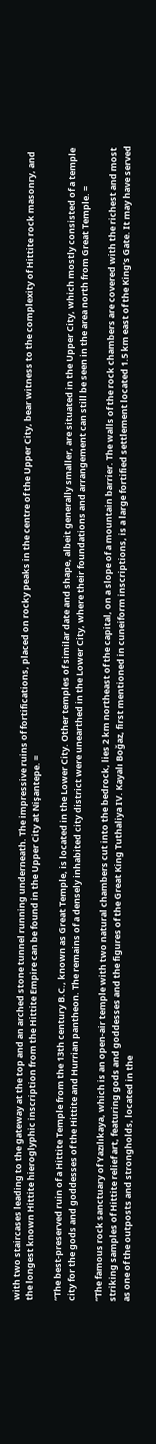with two staircases leading to the gateway at the top and an arched stone tunnel running underneath. The impressive ruins of fortifications, placed on rocky peaks in the centre of the Upper City, bear witness to the complexity of Hittite rock masonry, and the longest known Hittite hieroglyphic inscription from the Hittite Empire can be found in the Upper City at Nişantepe. =

“The best-preserved ruin of a Hittite Temple from the 13th century B.C., known as Great Temple, is located in the Lower City. Other temples of similar date and shape, albeit generally smaller, are situated in the Upper City, which mostly consisted of a temple city for the gods and goddesses of the Hittite and Hurrian pantheon. The remains of a densely inhabited city district were unearthed in the Lower City, where their foundations and arrangement can still be seen in the area north from Great Temple. =

“The famous rock sanctuary of Yazılıkaya, which is an open-air temple with two natural chambers cut into the bedrock, lies 2 km northeast of the capital, on a slope of a mountain barrier. The walls of the rock chambers are covered with the richest and most striking samples of Hittite relief art, featuring gods and goddesses and the figures of the Great King Tuthaliya IV. Kayalı Boğaz, first mentioned in cuneiform inscriptions, is a large fortified settlement located 1.5 km east of the King’s Gate. It may have served as one of the outposts and strongholds, located in the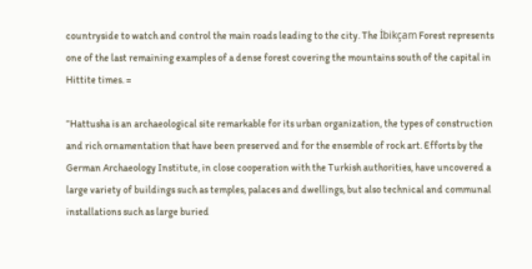countryside to watch and control the main roads leading to the city. The İbikçam Forest represents one of the last remaining examples of a dense forest covering the mountains south of the capital in Hittite times. =

“Hattusha is an archaeological site remarkable for its urban organization, the types of construction and rich ornamentation that have been preserved and for the ensemble of rock art. Efforts by the German Archaeology Institute, in close cooperation with the Turkish authorities, have uncovered a large variety of buildings such as temples, palaces and dwellings, but also technical and communal installations such as large buried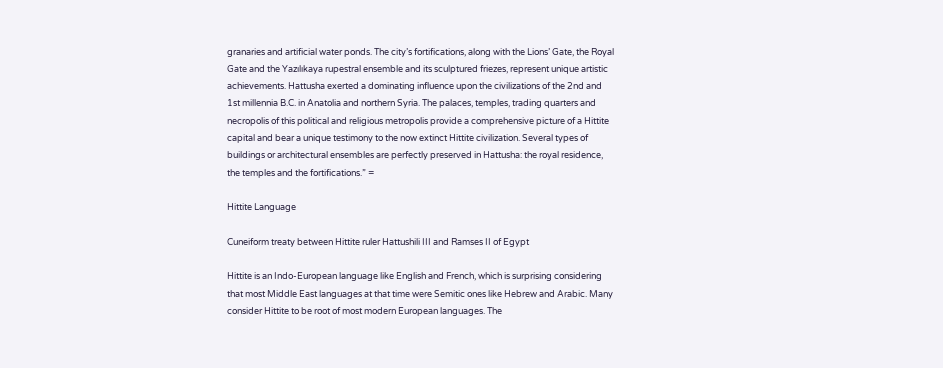granaries and artificial water ponds. The city’s fortifications, along with the Lions’ Gate, the Royal Gate and the Yazılıkaya rupestral ensemble and its sculptured friezes, represent unique artistic achievements. Hattusha exerted a dominating influence upon the civilizations of the 2nd and 1st millennia B.C. in Anatolia and northern Syria. The palaces, temples, trading quarters and necropolis of this political and religious metropolis provide a comprehensive picture of a Hittite capital and bear a unique testimony to the now extinct Hittite civilization. Several types of buildings or architectural ensembles are perfectly preserved in Hattusha: the royal residence, the temples and the fortifications.” =

Hittite Language

Cuneiform treaty between Hittite ruler Hattushili III and Ramses II of Egypt

Hittite is an Indo-European language like English and French, which is surprising considering that most Middle East languages at that time were Semitic ones like Hebrew and Arabic. Many consider Hittite to be root of most modern European languages. The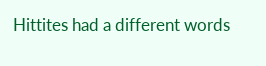Hittites had a different words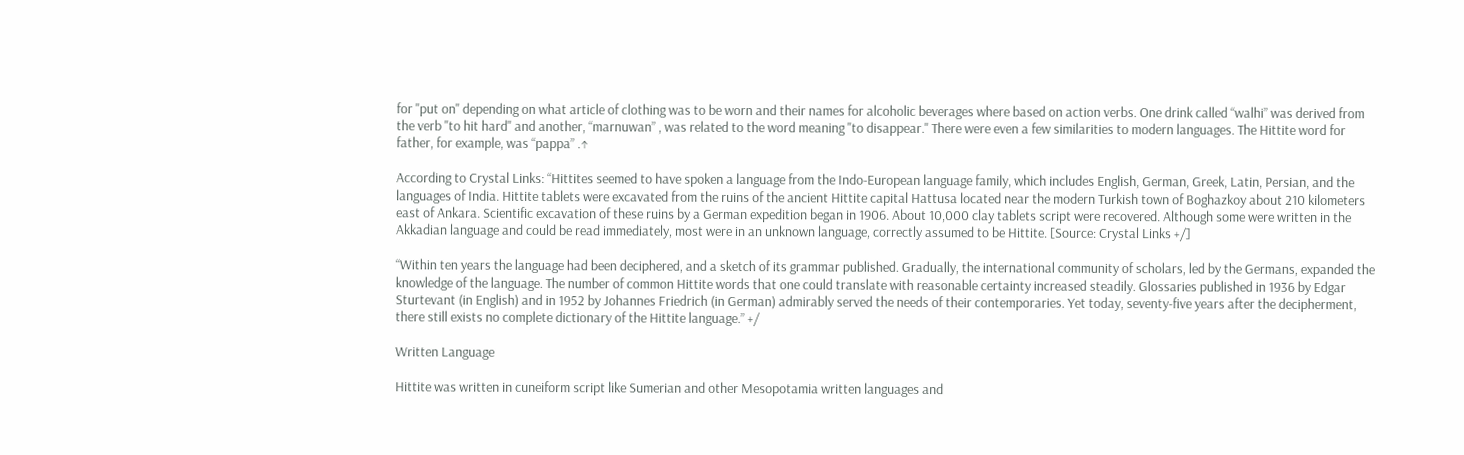for "put on" depending on what article of clothing was to be worn and their names for alcoholic beverages where based on action verbs. One drink called “walhi” was derived from the verb "to hit hard" and another, “marnuwan” , was related to the word meaning "to disappear." There were even a few similarities to modern languages. The Hittite word for father, for example, was “pappa” .↑

According to Crystal Links: “Hittites seemed to have spoken a language from the Indo-European language family, which includes English, German, Greek, Latin, Persian, and the languages of India. Hittite tablets were excavated from the ruins of the ancient Hittite capital Hattusa located near the modern Turkish town of Boghazkoy about 210 kilometers east of Ankara. Scientific excavation of these ruins by a German expedition began in 1906. About 10,000 clay tablets script were recovered. Although some were written in the Akkadian language and could be read immediately, most were in an unknown language, correctly assumed to be Hittite. [Source: Crystal Links +/]

“Within ten years the language had been deciphered, and a sketch of its grammar published. Gradually, the international community of scholars, led by the Germans, expanded the knowledge of the language. The number of common Hittite words that one could translate with reasonable certainty increased steadily. Glossaries published in 1936 by Edgar Sturtevant (in English) and in 1952 by Johannes Friedrich (in German) admirably served the needs of their contemporaries. Yet today, seventy-five years after the decipherment, there still exists no complete dictionary of the Hittite language.” +/

Written Language

Hittite was written in cuneiform script like Sumerian and other Mesopotamia written languages and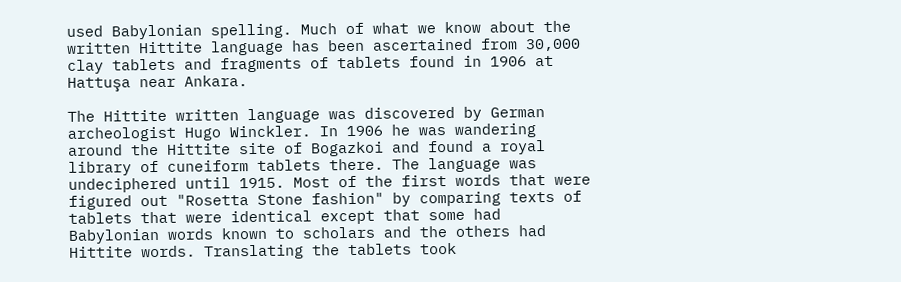used Babylonian spelling. Much of what we know about the written Hittite language has been ascertained from 30,000 clay tablets and fragments of tablets found in 1906 at Hattuşa near Ankara.

The Hittite written language was discovered by German archeologist Hugo Winckler. In 1906 he was wandering around the Hittite site of Bogazkoi and found a royal library of cuneiform tablets there. The language was undeciphered until 1915. Most of the first words that were figured out "Rosetta Stone fashion" by comparing texts of tablets that were identical except that some had Babylonian words known to scholars and the others had Hittite words. Translating the tablets took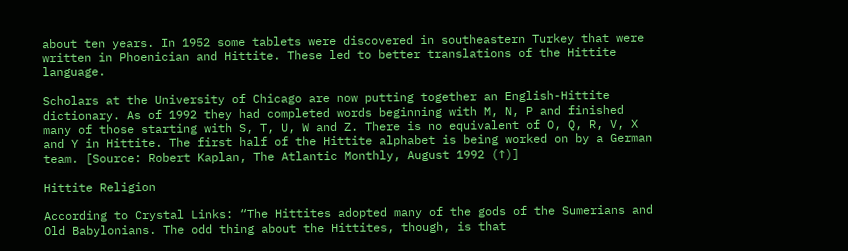about ten years. In 1952 some tablets were discovered in southeastern Turkey that were written in Phoenician and Hittite. These led to better translations of the Hittite language.

Scholars at the University of Chicago are now putting together an English-Hittite dictionary. As of 1992 they had completed words beginning with M, N, P and finished many of those starting with S, T, U, W and Z. There is no equivalent of O, Q, R, V, X and Y in Hittite. The first half of the Hittite alphabet is being worked on by a German team. [Source: Robert Kaplan, The Atlantic Monthly, August 1992 (↑)]

Hittite Religion

According to Crystal Links: “The Hittites adopted many of the gods of the Sumerians and Old Babylonians. The odd thing about the Hittites, though, is that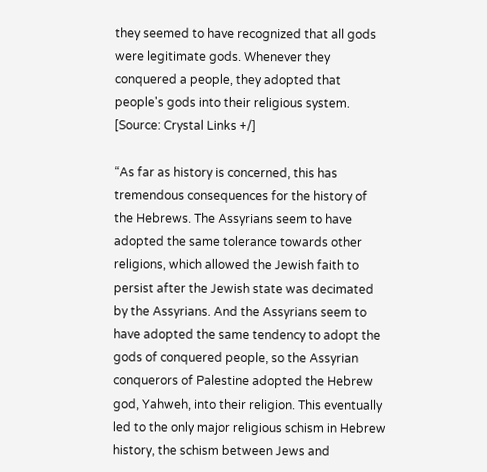they seemed to have recognized that all gods were legitimate gods. Whenever they conquered a people, they adopted that people's gods into their religious system. [Source: Crystal Links +/]

“As far as history is concerned, this has tremendous consequences for the history of the Hebrews. The Assyrians seem to have adopted the same tolerance towards other religions, which allowed the Jewish faith to persist after the Jewish state was decimated by the Assyrians. And the Assyrians seem to have adopted the same tendency to adopt the gods of conquered people, so the Assyrian conquerors of Palestine adopted the Hebrew god, Yahweh, into their religion. This eventually led to the only major religious schism in Hebrew history, the schism between Jews and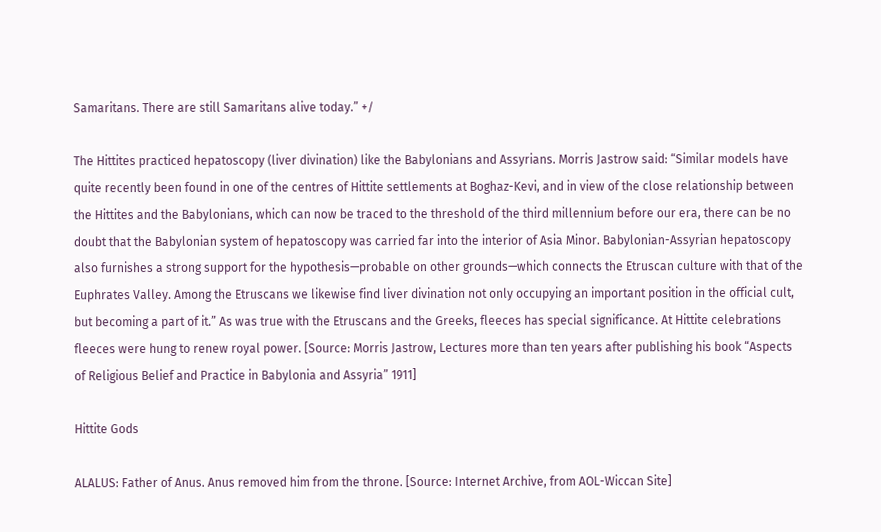Samaritans. There are still Samaritans alive today.” +/

The Hittites practiced hepatoscopy (liver divination) like the Babylonians and Assyrians. Morris Jastrow said: “Similar models have quite recently been found in one of the centres of Hittite settlements at Boghaz-Kevi, and in view of the close relationship between the Hittites and the Babylonians, which can now be traced to the threshold of the third millennium before our era, there can be no doubt that the Babylonian system of hepatoscopy was carried far into the interior of Asia Minor. Babylonian-Assyrian hepatoscopy also furnishes a strong support for the hypothesis—probable on other grounds—which connects the Etruscan culture with that of the Euphrates Valley. Among the Etruscans we likewise find liver divination not only occupying an important position in the official cult, but becoming a part of it.” As was true with the Etruscans and the Greeks, fleeces has special significance. At Hittite celebrations fleeces were hung to renew royal power. [Source: Morris Jastrow, Lectures more than ten years after publishing his book “Aspects of Religious Belief and Practice in Babylonia and Assyria” 1911]

Hittite Gods

ALALUS: Father of Anus. Anus removed him from the throne. [Source: Internet Archive, from AOL-Wiccan Site]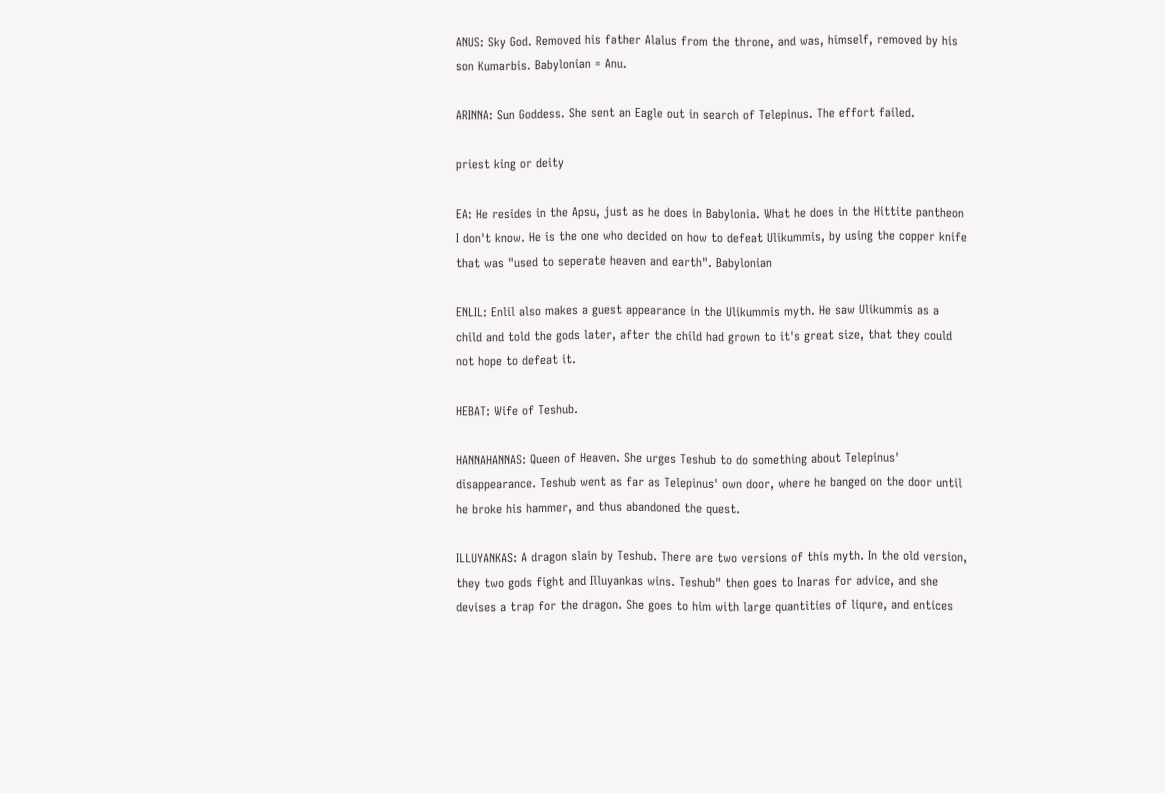ANUS: Sky God. Removed his father Alalus from the throne, and was, himself, removed by his son Kumarbis. Babylonian = Anu.

ARINNA: Sun Goddess. She sent an Eagle out in search of Telepinus. The effort failed.

priest king or deity

EA: He resides in the Apsu, just as he does in Babylonia. What he does in the Hittite pantheon I don't know. He is the one who decided on how to defeat Ulikummis, by using the copper knife that was "used to seperate heaven and earth". Babylonian

ENLIL: Enlil also makes a guest appearance in the Ulikummis myth. He saw Ulikummis as a child and told the gods later, after the child had grown to it's great size, that they could not hope to defeat it.

HEBAT: Wife of Teshub.

HANNAHANNAS: Queen of Heaven. She urges Teshub to do something about Telepinus' disappearance. Teshub went as far as Telepinus' own door, where he banged on the door until he broke his hammer, and thus abandoned the quest.

ILLUYANKAS: A dragon slain by Teshub. There are two versions of this myth. In the old version, they two gods fight and Illuyankas wins. Teshub" then goes to Inaras for advice, and she devises a trap for the dragon. She goes to him with large quantities of liqure, and entices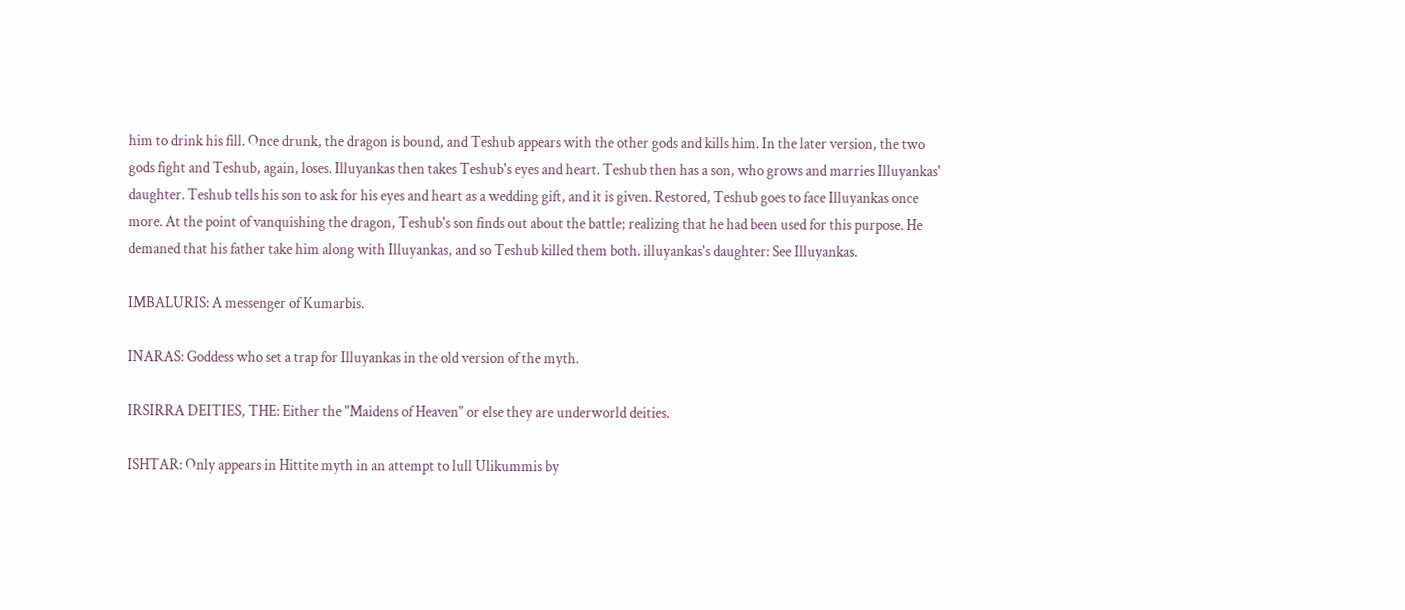him to drink his fill. Once drunk, the dragon is bound, and Teshub appears with the other gods and kills him. In the later version, the two gods fight and Teshub, again, loses. Illuyankas then takes Teshub's eyes and heart. Teshub then has a son, who grows and marries Illuyankas' daughter. Teshub tells his son to ask for his eyes and heart as a wedding gift, and it is given. Restored, Teshub goes to face Illuyankas once more. At the point of vanquishing the dragon, Teshub's son finds out about the battle; realizing that he had been used for this purpose. He demaned that his father take him along with Illuyankas, and so Teshub killed them both. illuyankas's daughter: See Illuyankas.

IMBALURIS: A messenger of Kumarbis.

INARAS: Goddess who set a trap for Illuyankas in the old version of the myth.

IRSIRRA DEITIES, THE: Either the "Maidens of Heaven" or else they are underworld deities.

ISHTAR: Only appears in Hittite myth in an attempt to lull Ulikummis by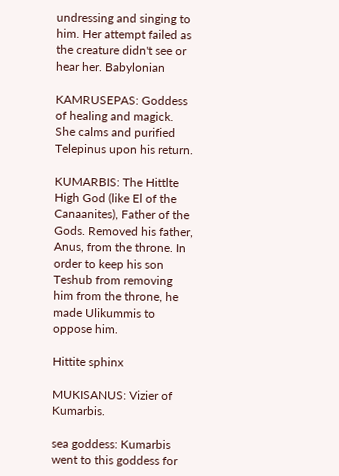undressing and singing to him. Her attempt failed as the creature didn't see or hear her. Babylonian

KAMRUSEPAS: Goddess of healing and magick. She calms and purified Telepinus upon his return.

KUMARBIS: The Hittlte High God (like El of the Canaanites), Father of the Gods. Removed his father, Anus, from the throne. In order to keep his son Teshub from removing him from the throne, he made Ulikummis to oppose him.

Hittite sphinx

MUKISANUS: Vizier of Kumarbis.

sea goddess: Kumarbis went to this goddess for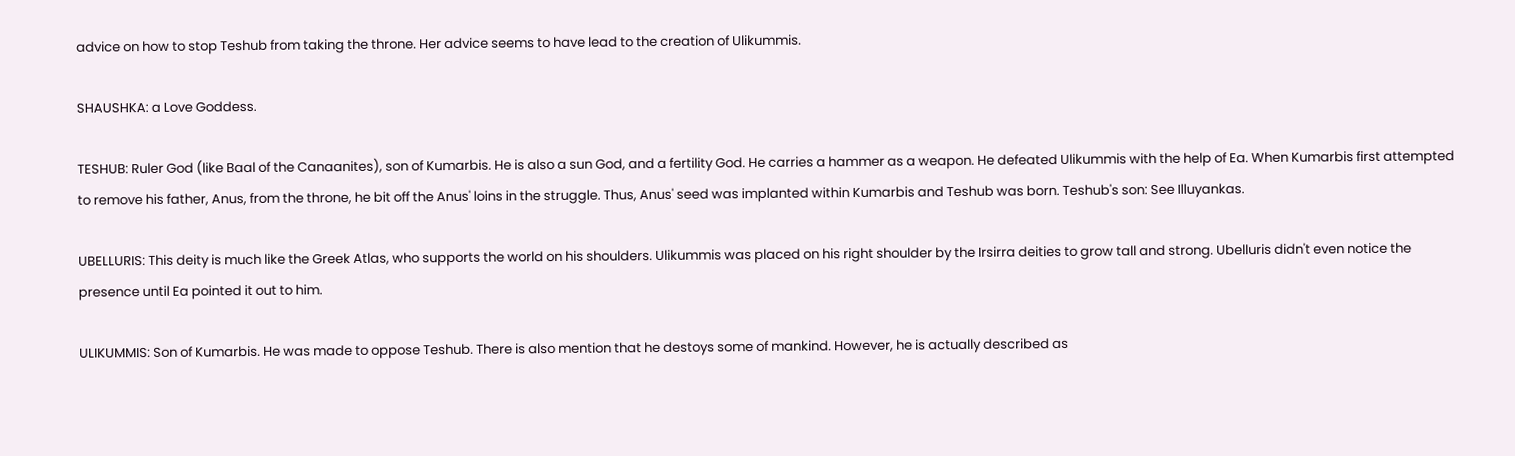advice on how to stop Teshub from taking the throne. Her advice seems to have lead to the creation of Ulikummis.

SHAUSHKA: a Love Goddess.

TESHUB: Ruler God (like Baal of the Canaanites), son of Kumarbis. He is also a sun God, and a fertility God. He carries a hammer as a weapon. He defeated Ulikummis with the help of Ea. When Kumarbis first attempted to remove his father, Anus, from the throne, he bit off the Anus' loins in the struggle. Thus, Anus' seed was implanted within Kumarbis and Teshub was born. Teshub's son: See Illuyankas.

UBELLURIS: This deity is much like the Greek Atlas, who supports the world on his shoulders. Ulikummis was placed on his right shoulder by the Irsirra deities to grow tall and strong. Ubelluris didn't even notice the presence until Ea pointed it out to him.

ULIKUMMIS: Son of Kumarbis. He was made to oppose Teshub. There is also mention that he destoys some of mankind. However, he is actually described as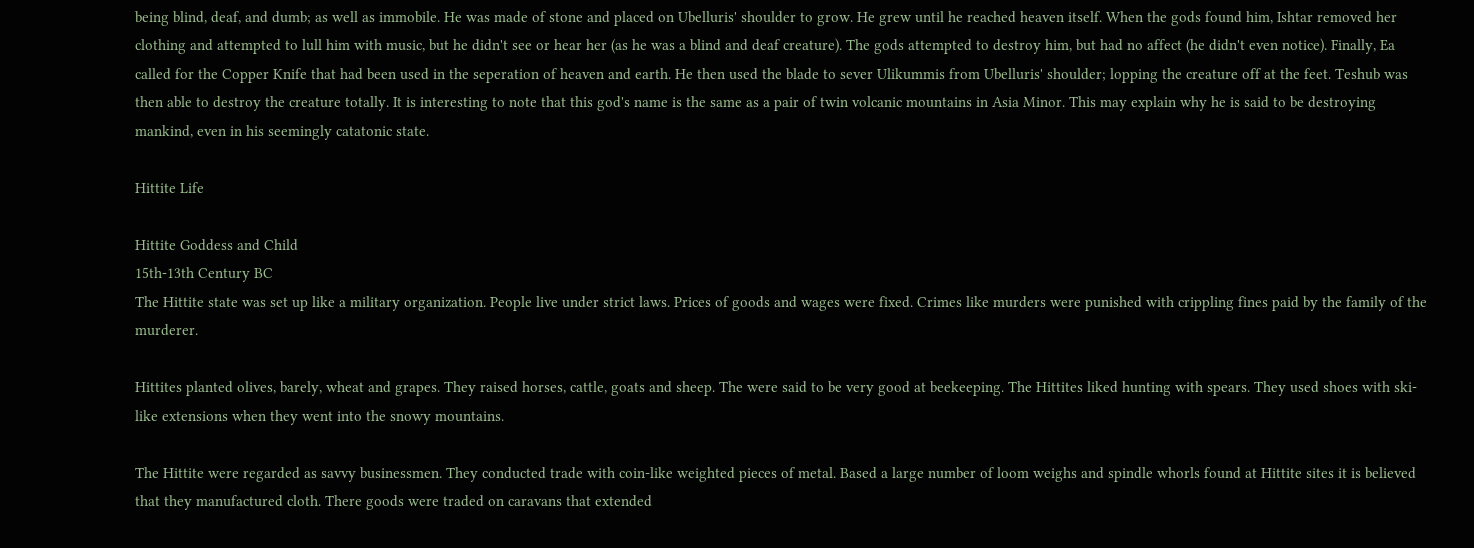being blind, deaf, and dumb; as well as immobile. He was made of stone and placed on Ubelluris' shoulder to grow. He grew until he reached heaven itself. When the gods found him, Ishtar removed her clothing and attempted to lull him with music, but he didn't see or hear her (as he was a blind and deaf creature). The gods attempted to destroy him, but had no affect (he didn't even notice). Finally, Ea called for the Copper Knife that had been used in the seperation of heaven and earth. He then used the blade to sever Ulikummis from Ubelluris' shoulder; lopping the creature off at the feet. Teshub was then able to destroy the creature totally. It is interesting to note that this god's name is the same as a pair of twin volcanic mountains in Asia Minor. This may explain why he is said to be destroying mankind, even in his seemingly catatonic state.

Hittite Life

Hittite Goddess and Child
15th-13th Century BC
The Hittite state was set up like a military organization. People live under strict laws. Prices of goods and wages were fixed. Crimes like murders were punished with crippling fines paid by the family of the murderer.

Hittites planted olives, barely, wheat and grapes. They raised horses, cattle, goats and sheep. The were said to be very good at beekeeping. The Hittites liked hunting with spears. They used shoes with ski-like extensions when they went into the snowy mountains.

The Hittite were regarded as savvy businessmen. They conducted trade with coin-like weighted pieces of metal. Based a large number of loom weighs and spindle whorls found at Hittite sites it is believed that they manufactured cloth. There goods were traded on caravans that extended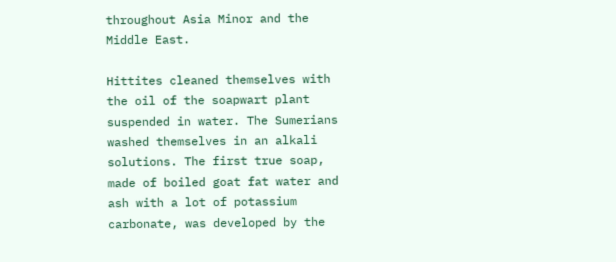throughout Asia Minor and the Middle East.

Hittites cleaned themselves with the oil of the soapwart plant suspended in water. The Sumerians washed themselves in an alkali solutions. The first true soap, made of boiled goat fat water and ash with a lot of potassium carbonate, was developed by the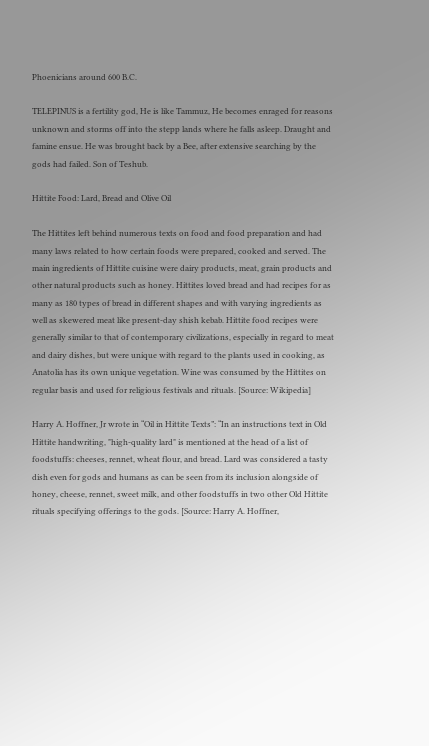Phoenicians around 600 B.C.

TELEPINUS is a fertility god, He is like Tammuz, He becomes enraged for reasons unknown and storms off into the stepp lands where he falls asleep. Draught and famine ensue. He was brought back by a Bee, after extensive searching by the gods had failed. Son of Teshub.

Hittite Food: Lard, Bread and Olive Oil

The Hittites left behind numerous texts on food and food preparation and had many laws related to how certain foods were prepared, cooked and served. The main ingredients of Hittite cuisine were dairy products, meat, grain products and other natural products such as honey. Hittites loved bread and had recipes for as many as 180 types of bread in different shapes and with varying ingredients as well as skewered meat like present-day shish kebab. Hittite food recipes were generally similar to that of contemporary civilizations, especially in regard to meat and dairy dishes, but were unique with regard to the plants used in cooking, as Anatolia has its own unique vegetation. Wine was consumed by the Hittites on regular basis and used for religious festivals and rituals. [Source: Wikipedia]

Harry A. Hoffner, Jr wrote in “Oil in Hittite Texts”: “In an instructions text in Old Hittite handwriting, "high-quality lard" is mentioned at the head of a list of foodstuffs: cheeses, rennet, wheat flour, and bread. Lard was considered a tasty dish even for gods and humans as can be seen from its inclusion alongside of honey, cheese, rennet, sweet milk, and other foodstuffs in two other Old Hittite rituals specifying offerings to the gods. [Source: Harry A. Hoffner,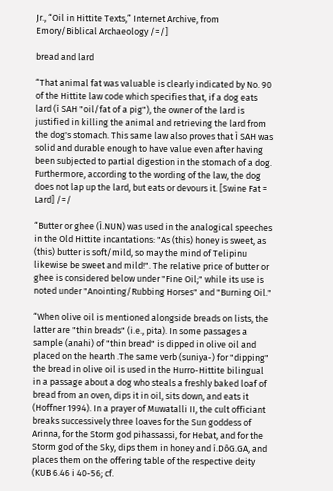Jr., “Oil in Hittite Texts,” Internet Archive, from Emory/Biblical Archaeology /=/]

bread and lard

“That animal fat was valuable is clearly indicated by No. 90 of the Hittite law code which specifies that, if a dog eats lard (í SAH "oil/fat of a pig"), the owner of the lard is justified in killing the animal and retrieving the lard from the dog's stomach. This same law also proves that Ì SAH was solid and durable enough to have value even after having been subjected to partial digestion in the stomach of a dog. Furthermore, according to the wording of the law, the dog does not lap up the lard, but eats or devours it. [Swine Fat = Lard] /=/

“Butter or ghee (Ì.NUN) was used in the analogical speeches in the Old Hittite incantations: "As (this) honey is sweet, as (this) butter is soft/mild, so may the mind of Telipinu likewise be sweet and mild!". The relative price of butter or ghee is considered below under "Fine Oil;" while its use is noted under "Anointing/Rubbing Horses" and "Burning Oil."

“When olive oil is mentioned alongside breads on lists, the latter are "thin breads" (i.e., pita). In some passages a sample (anahi) of "thin bread" is dipped in olive oil and placed on the hearth .The same verb (suniya-) for "dipping" the bread in olive oil is used in the Hurro-Hittite bilingual in a passage about a dog who steals a freshly baked loaf of bread from an oven, dips it in oil, sits down, and eats it (Hoffner 1994). In a prayer of Muwatalli II, the cult officiant breaks successively three loaves for the Sun goddess of Arinna, for the Storm god pihassassi, for Hebat, and for the Storm god of the Sky, dips them in honey and í.DôG.GA, and places them on the offering table of the respective deity (KUB 6.46 i 40-56; cf.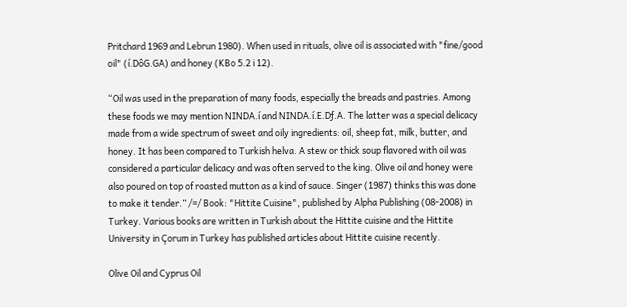Pritchard 1969 and Lebrun 1980). When used in rituals, olive oil is associated with "fine/good oil" (í.DôG.GA) and honey (KBo 5.2 i 12).

“Oil was used in the preparation of many foods, especially the breads and pastries. Among these foods we may mention NINDA.í and NINDA.í.E.Dƒ.A. The latter was a special delicacy made from a wide spectrum of sweet and oily ingredients: oil, sheep fat, milk, butter, and honey. It has been compared to Turkish helva. A stew or thick soup flavored with oil was considered a particular delicacy and was often served to the king. Olive oil and honey were also poured on top of roasted mutton as a kind of sauce. Singer (1987) thinks this was done to make it tender.” /=/ Book: "Hittite Cuisine", published by Alpha Publishing (08-2008) in Turkey. Various books are written in Turkish about the Hittite cuisine and the Hittite University in Çorum in Turkey has published articles about Hittite cuisine recently.

Olive Oil and Cyprus Oil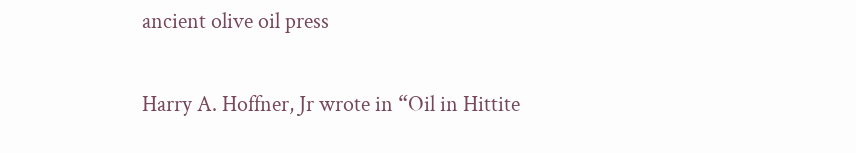ancient olive oil press

Harry A. Hoffner, Jr wrote in “Oil in Hittite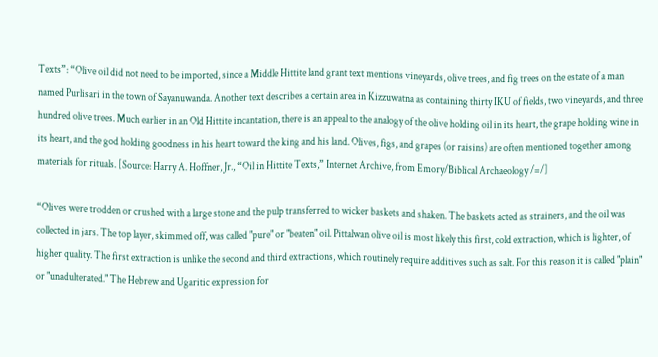Texts”: “Olive oil did not need to be imported, since a Middle Hittite land grant text mentions vineyards, olive trees, and fig trees on the estate of a man named Purlisari in the town of Sayanuwanda. Another text describes a certain area in Kizzuwatna as containing thirty IKU of fields, two vineyards, and three hundred olive trees. Much earlier in an Old Hittite incantation, there is an appeal to the analogy of the olive holding oil in its heart, the grape holding wine in its heart, and the god holding goodness in his heart toward the king and his land. Olives, figs, and grapes (or raisins) are often mentioned together among materials for rituals. [Source: Harry A. Hoffner, Jr., “Oil in Hittite Texts,” Internet Archive, from Emory/Biblical Archaeology /=/]

“Olives were trodden or crushed with a large stone and the pulp transferred to wicker baskets and shaken. The baskets acted as strainers, and the oil was collected in jars. The top layer, skimmed off, was called "pure" or "beaten" oil. Pittalwan olive oil is most likely this first, cold extraction, which is lighter, of higher quality. The first extraction is unlike the second and third extractions, which routinely require additives such as salt. For this reason it is called "plain" or "unadulterated." The Hebrew and Ugaritic expression for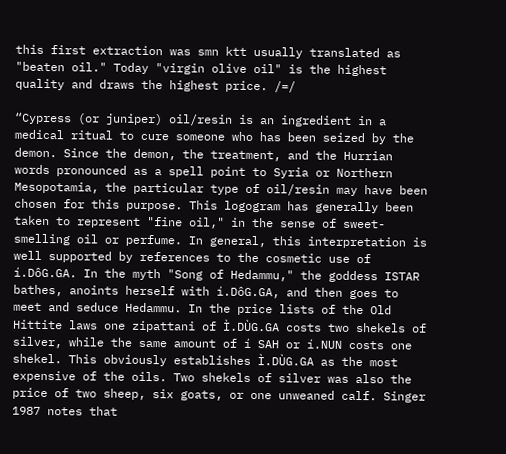this first extraction was smn ktt usually translated as "beaten oil." Today "virgin olive oil" is the highest quality and draws the highest price. /=/

“Cypress (or juniper) oil/resin is an ingredient in a medical ritual to cure someone who has been seized by the demon. Since the demon, the treatment, and the Hurrian words pronounced as a spell point to Syria or Northern Mesopotamia, the particular type of oil/resin may have been chosen for this purpose. This logogram has generally been taken to represent "fine oil," in the sense of sweet-smelling oil or perfume. In general, this interpretation is well supported by references to the cosmetic use of í.DôG.GA. In the myth "Song of Hedammu," the goddess ISTAR bathes, anoints herself with í.DôG.GA, and then goes to meet and seduce Hedammu. In the price lists of the Old Hittite laws one zipattani of Ì.DÙG.GA costs two shekels of silver, while the same amount of í SAH or í.NUN costs one shekel. This obviously establishes Ì.DÙG.GA as the most expensive of the oils. Two shekels of silver was also the price of two sheep, six goats, or one unweaned calf. Singer 1987 notes that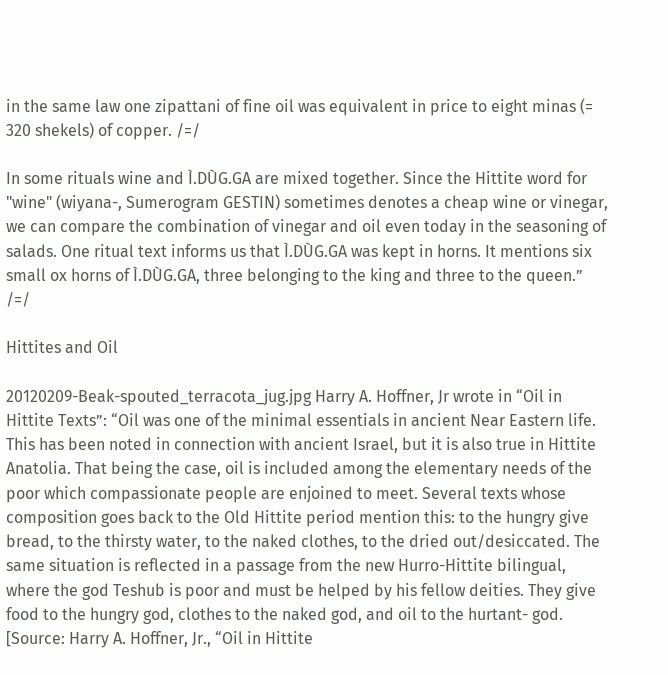in the same law one zipattani of fine oil was equivalent in price to eight minas (= 320 shekels) of copper. /=/

In some rituals wine and Ì.DÙG.GA are mixed together. Since the Hittite word for "wine" (wiyana-, Sumerogram GESTIN) sometimes denotes a cheap wine or vinegar, we can compare the combination of vinegar and oil even today in the seasoning of salads. One ritual text informs us that Ì.DÙG.GA was kept in horns. It mentions six small ox horns of Ì.DÙG.GA, three belonging to the king and three to the queen.” /=/

Hittites and Oil

20120209-Beak-spouted_terracota_jug.jpg Harry A. Hoffner, Jr wrote in “Oil in Hittite Texts”: “Oil was one of the minimal essentials in ancient Near Eastern life. This has been noted in connection with ancient Israel, but it is also true in Hittite Anatolia. That being the case, oil is included among the elementary needs of the poor which compassionate people are enjoined to meet. Several texts whose composition goes back to the Old Hittite period mention this: to the hungry give bread, to the thirsty water, to the naked clothes, to the dried out/desiccated. The same situation is reflected in a passage from the new Hurro-Hittite bilingual, where the god Teshub is poor and must be helped by his fellow deities. They give food to the hungry god, clothes to the naked god, and oil to the hurtant- god. [Source: Harry A. Hoffner, Jr., “Oil in Hittite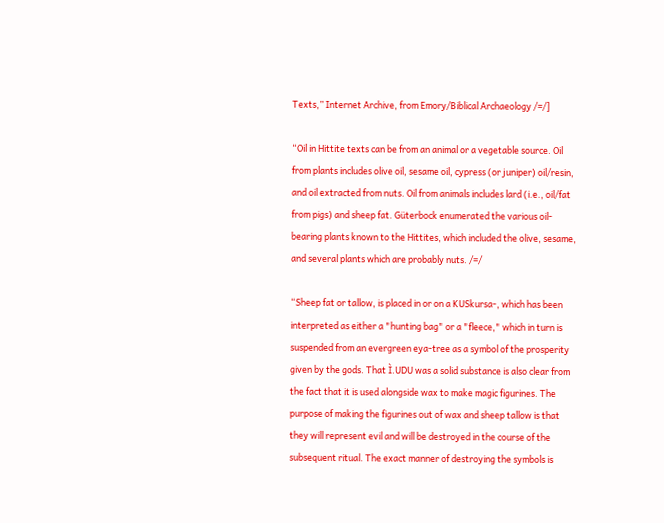Texts,” Internet Archive, from Emory/Biblical Archaeology /=/]

“Oil in Hittite texts can be from an animal or a vegetable source. Oil from plants includes olive oil, sesame oil, cypress (or juniper) oil/resin, and oil extracted from nuts. Oil from animals includes lard (i.e., oil/fat from pigs) and sheep fat. Güterbock enumerated the various oil-bearing plants known to the Hittites, which included the olive, sesame, and several plants which are probably nuts. /=/

“Sheep fat or tallow, is placed in or on a KUSkursa-, which has been interpreted as either a "hunting bag" or a "fleece," which in turn is suspended from an evergreen eya-tree as a symbol of the prosperity given by the gods. That Ì.UDU was a solid substance is also clear from the fact that it is used alongside wax to make magic figurines. The purpose of making the figurines out of wax and sheep tallow is that they will represent evil and will be destroyed in the course of the subsequent ritual. The exact manner of destroying the symbols is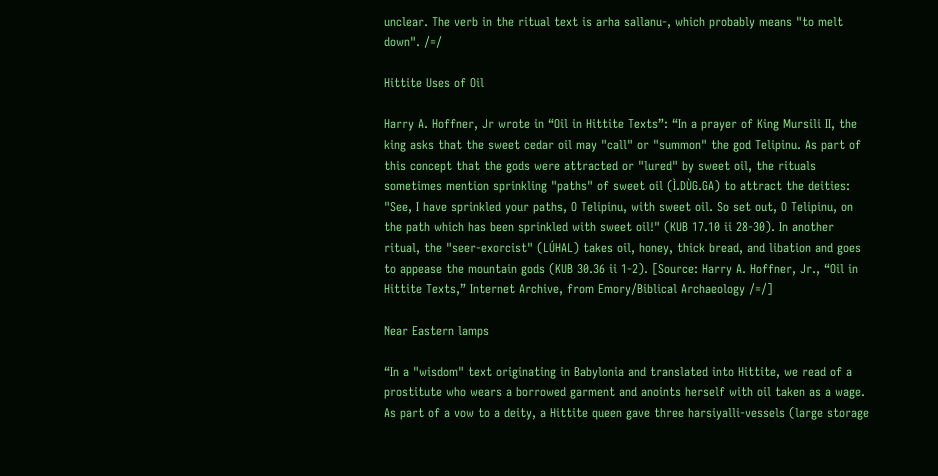unclear. The verb in the ritual text is arha sallanu-, which probably means "to melt down". /=/

Hittite Uses of Oil

Harry A. Hoffner, Jr wrote in “Oil in Hittite Texts”: “In a prayer of King Mursili II, the king asks that the sweet cedar oil may "call" or "summon" the god Telipinu. As part of this concept that the gods were attracted or "lured" by sweet oil, the rituals sometimes mention sprinkling "paths" of sweet oil (Ì.DÙG.GA) to attract the deities: "See, I have sprinkled your paths, O Telipinu, with sweet oil. So set out, O Telipinu, on the path which has been sprinkled with sweet oil!" (KUB 17.10 ii 28-30). In another ritual, the "seer-exorcist" (LÚHAL) takes oil, honey, thick bread, and libation and goes to appease the mountain gods (KUB 30.36 ii 1-2). [Source: Harry A. Hoffner, Jr., “Oil in Hittite Texts,” Internet Archive, from Emory/Biblical Archaeology /=/]

Near Eastern lamps

“In a "wisdom" text originating in Babylonia and translated into Hittite, we read of a prostitute who wears a borrowed garment and anoints herself with oil taken as a wage. As part of a vow to a deity, a Hittite queen gave three harsiyalli-vessels (large storage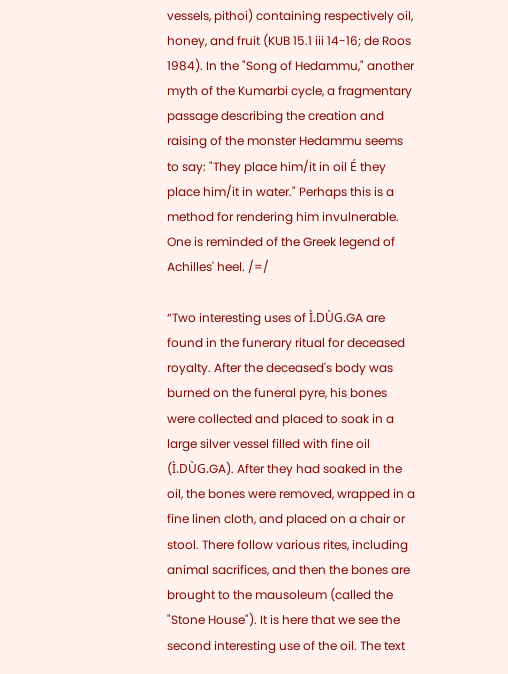vessels, pithoi) containing respectively oil, honey, and fruit (KUB 15.1 iii 14-16; de Roos 1984). In the "Song of Hedammu," another myth of the Kumarbi cycle, a fragmentary passage describing the creation and raising of the monster Hedammu seems to say: "They place him/it in oil É they place him/it in water." Perhaps this is a method for rendering him invulnerable. One is reminded of the Greek legend of Achilles' heel. /=/

“Two interesting uses of Ì.DÙG.GA are found in the funerary ritual for deceased royalty. After the deceased's body was burned on the funeral pyre, his bones were collected and placed to soak in a large silver vessel filled with fine oil (Ì.DÙG.GA). After they had soaked in the oil, the bones were removed, wrapped in a fine linen cloth, and placed on a chair or stool. There follow various rites, including animal sacrifices, and then the bones are brought to the mausoleum (called the "Stone House"). It is here that we see the second interesting use of the oil. The text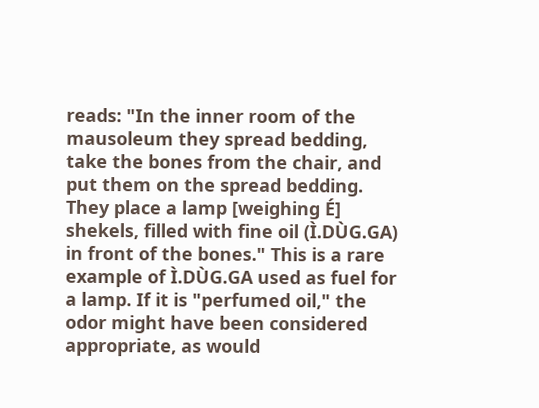reads: "In the inner room of the mausoleum they spread bedding, take the bones from the chair, and put them on the spread bedding. They place a lamp [weighing É] shekels, filled with fine oil (Ì.DÙG.GA) in front of the bones." This is a rare example of Ì.DÙG.GA used as fuel for a lamp. If it is "perfumed oil," the odor might have been considered appropriate, as would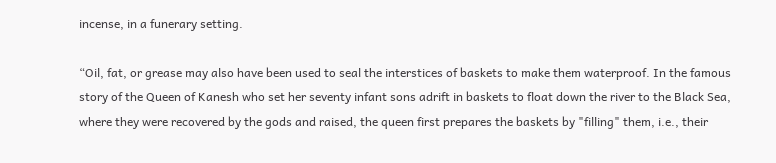incense, in a funerary setting.

“Oil, fat, or grease may also have been used to seal the interstices of baskets to make them waterproof. In the famous story of the Queen of Kanesh who set her seventy infant sons adrift in baskets to float down the river to the Black Sea, where they were recovered by the gods and raised, the queen first prepares the baskets by "filling" them, i.e., their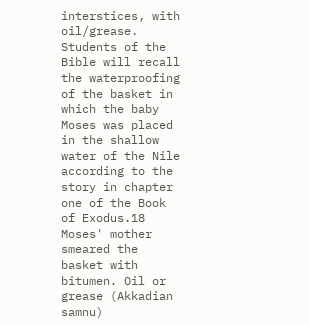interstices, with oil/grease. Students of the Bible will recall the waterproofing of the basket in which the baby Moses was placed in the shallow water of the Nile according to the story in chapter one of the Book of Exodus.18 Moses' mother smeared the basket with bitumen. Oil or grease (Akkadian samnu)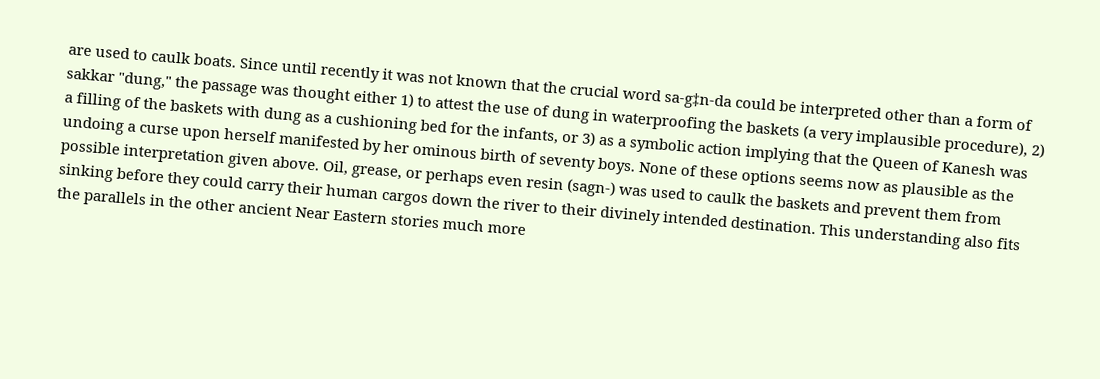are used to caulk boats. Since until recently it was not known that the crucial word sa-g‡n-da could be interpreted other than a form of sakkar "dung," the passage was thought either 1) to attest the use of dung in waterproofing the baskets (a very implausible procedure), 2) a filling of the baskets with dung as a cushioning bed for the infants, or 3) as a symbolic action implying that the Queen of Kanesh was undoing a curse upon herself manifested by her ominous birth of seventy boys. None of these options seems now as plausible as the possible interpretation given above. Oil, grease, or perhaps even resin (sagn-) was used to caulk the baskets and prevent them from sinking before they could carry their human cargos down the river to their divinely intended destination. This understanding also fits the parallels in the other ancient Near Eastern stories much more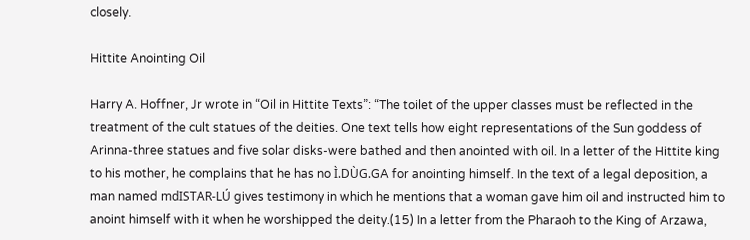closely.

Hittite Anointing Oil

Harry A. Hoffner, Jr wrote in “Oil in Hittite Texts”: “The toilet of the upper classes must be reflected in the treatment of the cult statues of the deities. One text tells how eight representations of the Sun goddess of Arinna-three statues and five solar disks-were bathed and then anointed with oil. In a letter of the Hittite king to his mother, he complains that he has no Ì.DÙG.GA for anointing himself. In the text of a legal deposition, a man named mdISTAR-LÚ gives testimony in which he mentions that a woman gave him oil and instructed him to anoint himself with it when he worshipped the deity.(15) In a letter from the Pharaoh to the King of Arzawa,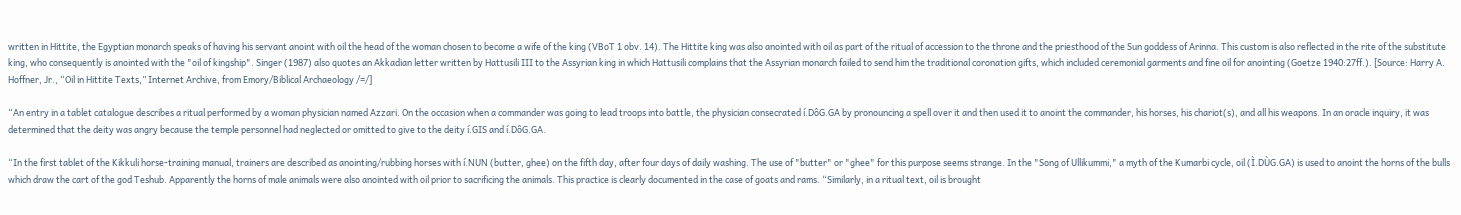written in Hittite, the Egyptian monarch speaks of having his servant anoint with oil the head of the woman chosen to become a wife of the king (VBoT 1 obv. 14). The Hittite king was also anointed with oil as part of the ritual of accession to the throne and the priesthood of the Sun goddess of Arinna. This custom is also reflected in the rite of the substitute king, who consequently is anointed with the "oil of kingship". Singer (1987) also quotes an Akkadian letter written by Hattusili III to the Assyrian king in which Hattusili complains that the Assyrian monarch failed to send him the traditional coronation gifts, which included ceremonial garments and fine oil for anointing (Goetze 1940:27ff.). [Source: Harry A. Hoffner, Jr., “Oil in Hittite Texts,” Internet Archive, from Emory/Biblical Archaeology /=/]

“An entry in a tablet catalogue describes a ritual performed by a woman physician named Azzari. On the occasion when a commander was going to lead troops into battle, the physician consecrated í.DôG.GA by pronouncing a spell over it and then used it to anoint the commander, his horses, his chariot(s), and all his weapons. In an oracle inquiry, it was determined that the deity was angry because the temple personnel had neglected or omitted to give to the deity í.GIS and í.DôG.GA.

“In the first tablet of the Kikkuli horse-training manual, trainers are described as anointing/rubbing horses with í.NUN (butter, ghee) on the fifth day, after four days of daily washing. The use of "butter" or "ghee" for this purpose seems strange. In the "Song of Ullikummi," a myth of the Kumarbi cycle, oil (Ì.DÙG.GA) is used to anoint the horns of the bulls which draw the cart of the god Teshub. Apparently the horns of male animals were also anointed with oil prior to sacrificing the animals. This practice is clearly documented in the case of goats and rams. “Similarly, in a ritual text, oil is brought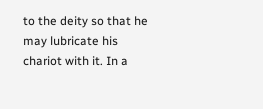to the deity so that he may lubricate his chariot with it. In a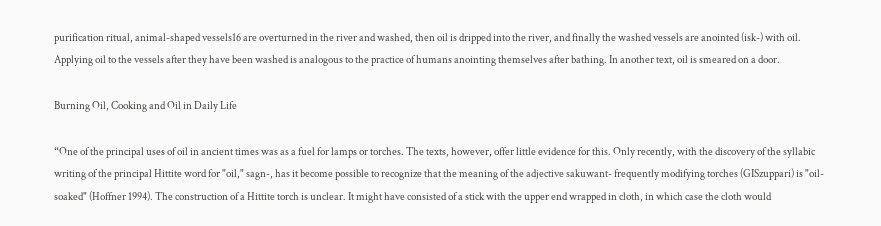purification ritual, animal-shaped vessels16 are overturned in the river and washed, then oil is dripped into the river, and finally the washed vessels are anointed (isk-) with oil. Applying oil to the vessels after they have been washed is analogous to the practice of humans anointing themselves after bathing. In another text, oil is smeared on a door.

Burning Oil, Cooking and Oil in Daily Life

“One of the principal uses of oil in ancient times was as a fuel for lamps or torches. The texts, however, offer little evidence for this. Only recently, with the discovery of the syllabic writing of the principal Hittite word for "oil," sagn-, has it become possible to recognize that the meaning of the adjective sakuwant- frequently modifying torches (GISzuppari) is "oil-soaked" (Hoffner 1994). The construction of a Hittite torch is unclear. It might have consisted of a stick with the upper end wrapped in cloth, in which case the cloth would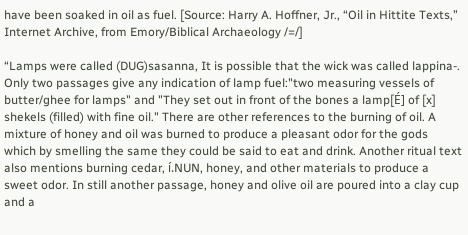have been soaked in oil as fuel. [Source: Harry A. Hoffner, Jr., “Oil in Hittite Texts,” Internet Archive, from Emory/Biblical Archaeology /=/]

“Lamps were called (DUG)sasanna, It is possible that the wick was called lappina-. Only two passages give any indication of lamp fuel:"two measuring vessels of butter/ghee for lamps" and "They set out in front of the bones a lamp[É] of [x] shekels (filled) with fine oil." There are other references to the burning of oil. A mixture of honey and oil was burned to produce a pleasant odor for the gods which by smelling the same they could be said to eat and drink. Another ritual text also mentions burning cedar, í.NUN, honey, and other materials to produce a sweet odor. In still another passage, honey and olive oil are poured into a clay cup and a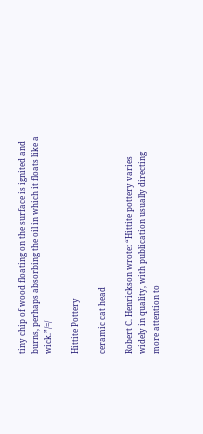tiny chip of wood floating on the surface is ignited and burns, perhaps absorbing the oil in which it floats like a wick.”/=/

Hittite Pottery

ceramic cat head

Robert C. Henrickson wrote: “Hittite pottery varies widely in quality, with publication usually directing more attention to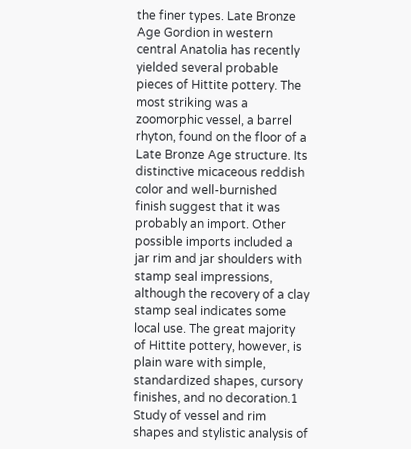the finer types. Late Bronze Age Gordion in western central Anatolia has recently yielded several probable pieces of Hittite pottery. The most striking was a zoomorphic vessel, a barrel rhyton, found on the floor of a Late Bronze Age structure. Its distinctive micaceous reddish color and well-burnished finish suggest that it was probably an import. Other possible imports included a jar rim and jar shoulders with stamp seal impressions, although the recovery of a clay stamp seal indicates some local use. The great majority of Hittite pottery, however, is plain ware with simple, standardized shapes, cursory finishes, and no decoration.1 Study of vessel and rim shapes and stylistic analysis of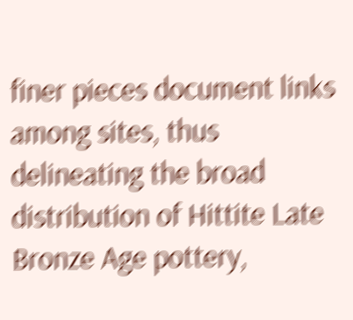finer pieces document links among sites, thus delineating the broad distribution of Hittite Late Bronze Age pottery,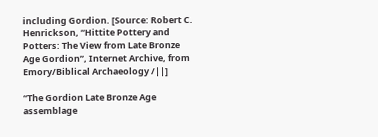including Gordion. [Source: Robert C. Henrickson, “Hittite Pottery and Potters: The View from Late Bronze Age Gordion”, Internet Archive, from Emory/Biblical Archaeology /||]

“The Gordion Late Bronze Age assemblage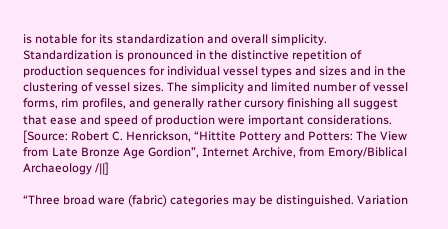is notable for its standardization and overall simplicity. Standardization is pronounced in the distinctive repetition of production sequences for individual vessel types and sizes and in the clustering of vessel sizes. The simplicity and limited number of vessel forms, rim profiles, and generally rather cursory finishing all suggest that ease and speed of production were important considerations. [Source: Robert C. Henrickson, “Hittite Pottery and Potters: The View from Late Bronze Age Gordion”, Internet Archive, from Emory/Biblical Archaeology /||]

“Three broad ware (fabric) categories may be distinguished. Variation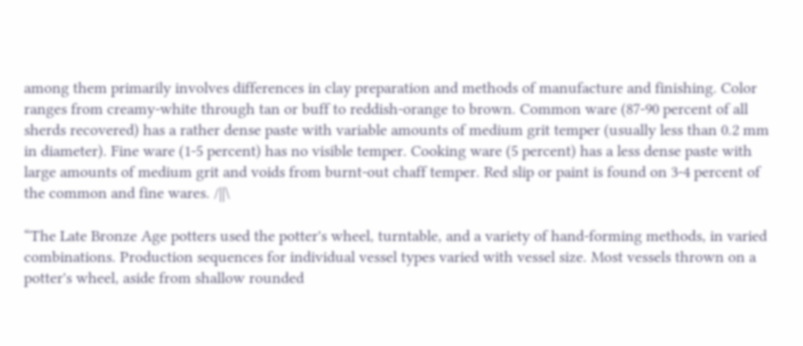among them primarily involves differences in clay preparation and methods of manufacture and finishing. Color ranges from creamy-white through tan or buff to reddish-orange to brown. Common ware (87-90 percent of all sherds recovered) has a rather dense paste with variable amounts of medium grit temper (usually less than 0.2 mm in diameter). Fine ware (1-5 percent) has no visible temper. Cooking ware (5 percent) has a less dense paste with large amounts of medium grit and voids from burnt-out chaff temper. Red slip or paint is found on 3-4 percent of the common and fine wares. /||\

“The Late Bronze Age potters used the potter's wheel, turntable, and a variety of hand-forming methods, in varied combinations. Production sequences for individual vessel types varied with vessel size. Most vessels thrown on a potter's wheel, aside from shallow rounded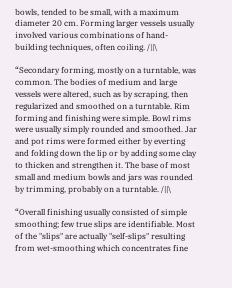bowls, tended to be small, with a maximum diameter 20 cm. Forming larger vessels usually involved various combinations of hand-building techniques, often coiling. /||\

“Secondary forming, mostly on a turntable, was common. The bodies of medium and large vessels were altered, such as by scraping, then regularized and smoothed on a turntable. Rim forming and finishing were simple. Bowl rims were usually simply rounded and smoothed. Jar and pot rims were formed either by everting and folding down the lip or by adding some clay to thicken and strengthen it. The base of most small and medium bowls and jars was rounded by trimming, probably on a turntable. /||\

“Overall finishing usually consisted of simple smoothing; few true slips are identifiable. Most of the "slips" are actually "self-slips" resulting from wet-smoothing which concentrates fine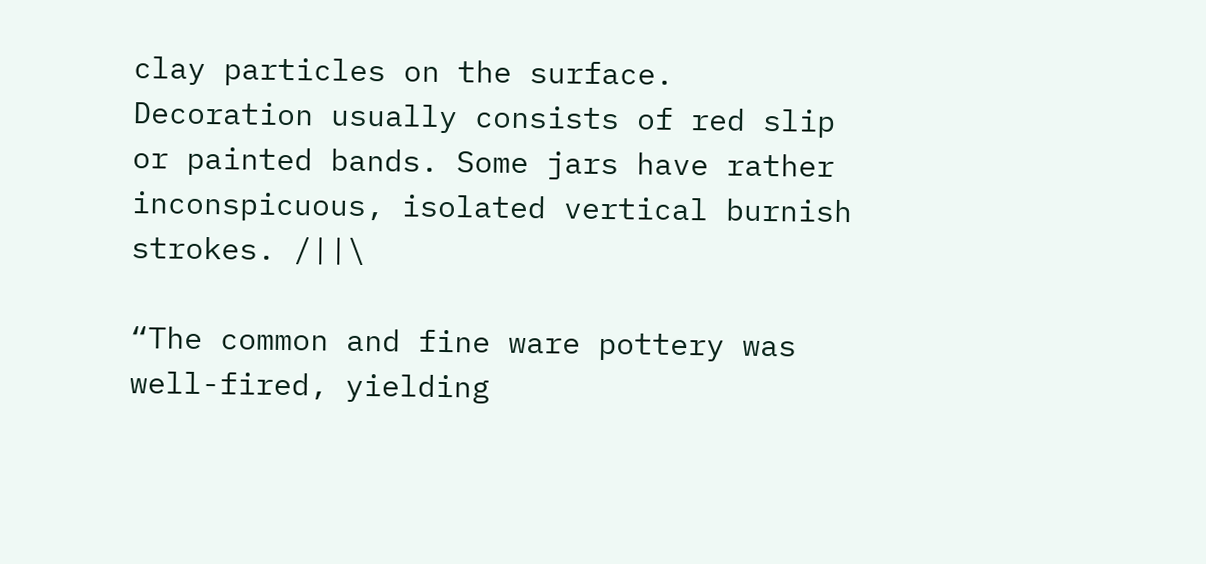clay particles on the surface. Decoration usually consists of red slip or painted bands. Some jars have rather inconspicuous, isolated vertical burnish strokes. /||\

“The common and fine ware pottery was well-fired, yielding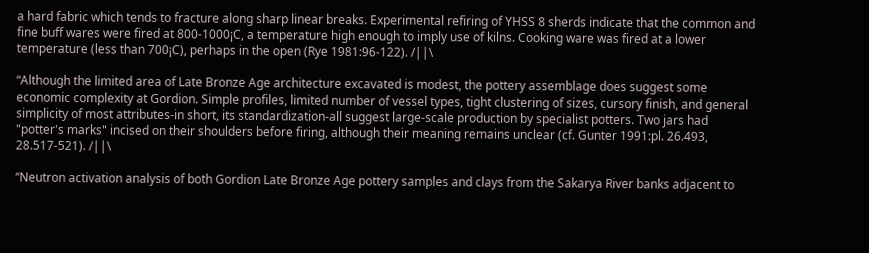a hard fabric which tends to fracture along sharp linear breaks. Experimental refiring of YHSS 8 sherds indicate that the common and fine buff wares were fired at 800-1000¡C, a temperature high enough to imply use of kilns. Cooking ware was fired at a lower temperature (less than 700¡C), perhaps in the open (Rye 1981:96-122). /||\

“Although the limited area of Late Bronze Age architecture excavated is modest, the pottery assemblage does suggest some economic complexity at Gordion. Simple profiles, limited number of vessel types, tight clustering of sizes, cursory finish, and general simplicity of most attributes-in short, its standardization-all suggest large-scale production by specialist potters. Two jars had "potter's marks" incised on their shoulders before firing, although their meaning remains unclear (cf. Gunter 1991:pl. 26.493, 28.517-521). /||\

“Neutron activation analysis of both Gordion Late Bronze Age pottery samples and clays from the Sakarya River banks adjacent to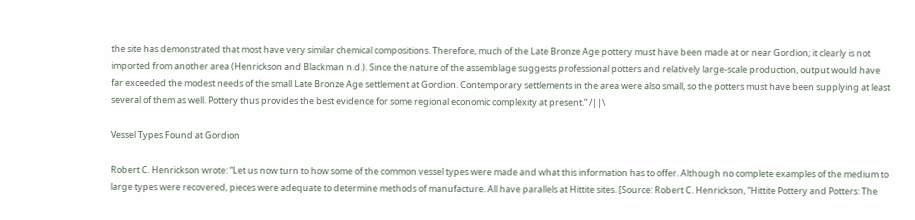the site has demonstrated that most have very similar chemical compositions. Therefore, much of the Late Bronze Age pottery must have been made at or near Gordion; it clearly is not imported from another area (Henrickson and Blackman n.d.). Since the nature of the assemblage suggests professional potters and relatively large-scale production, output would have far exceeded the modest needs of the small Late Bronze Age settlement at Gordion. Contemporary settlements in the area were also small, so the potters must have been supplying at least several of them as well. Pottery thus provides the best evidence for some regional economic complexity at present.” /||\

Vessel Types Found at Gordion

Robert C. Henrickson wrote: “Let us now turn to how some of the common vessel types were made and what this information has to offer. Although no complete examples of the medium to large types were recovered, pieces were adequate to determine methods of manufacture. All have parallels at Hittite sites. [Source: Robert C. Henrickson, “Hittite Pottery and Potters: The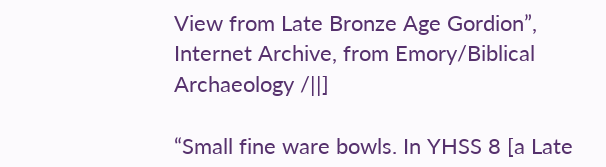View from Late Bronze Age Gordion”, Internet Archive, from Emory/Biblical Archaeology /||]

“Small fine ware bowls. In YHSS 8 [a Late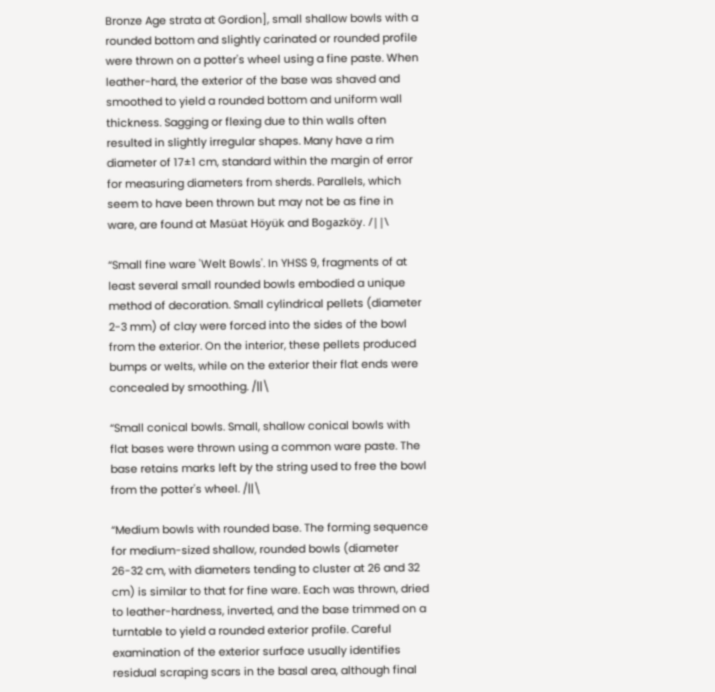Bronze Age strata at Gordion], small shallow bowls with a rounded bottom and slightly carinated or rounded profile were thrown on a potter's wheel using a fine paste. When leather-hard, the exterior of the base was shaved and smoothed to yield a rounded bottom and uniform wall thickness. Sagging or flexing due to thin walls often resulted in slightly irregular shapes. Many have a rim diameter of 17±1 cm, standard within the margin of error for measuring diameters from sherds. Parallels, which seem to have been thrown but may not be as fine in ware, are found at Masüat Höyük and Bogazköy. /||\

“Small fine ware 'Welt Bowls'. In YHSS 9, fragments of at least several small rounded bowls embodied a unique method of decoration. Small cylindrical pellets (diameter 2-3 mm) of clay were forced into the sides of the bowl from the exterior. On the interior, these pellets produced bumps or welts, while on the exterior their flat ends were concealed by smoothing. /||\

“Small conical bowls. Small, shallow conical bowls with flat bases were thrown using a common ware paste. The base retains marks left by the string used to free the bowl from the potter's wheel. /||\

“Medium bowls with rounded base. The forming sequence for medium-sized shallow, rounded bowls (diameter 26-32 cm, with diameters tending to cluster at 26 and 32 cm) is similar to that for fine ware. Each was thrown, dried to leather-hardness, inverted, and the base trimmed on a turntable to yield a rounded exterior profile. Careful examination of the exterior surface usually identifies residual scraping scars in the basal area, although final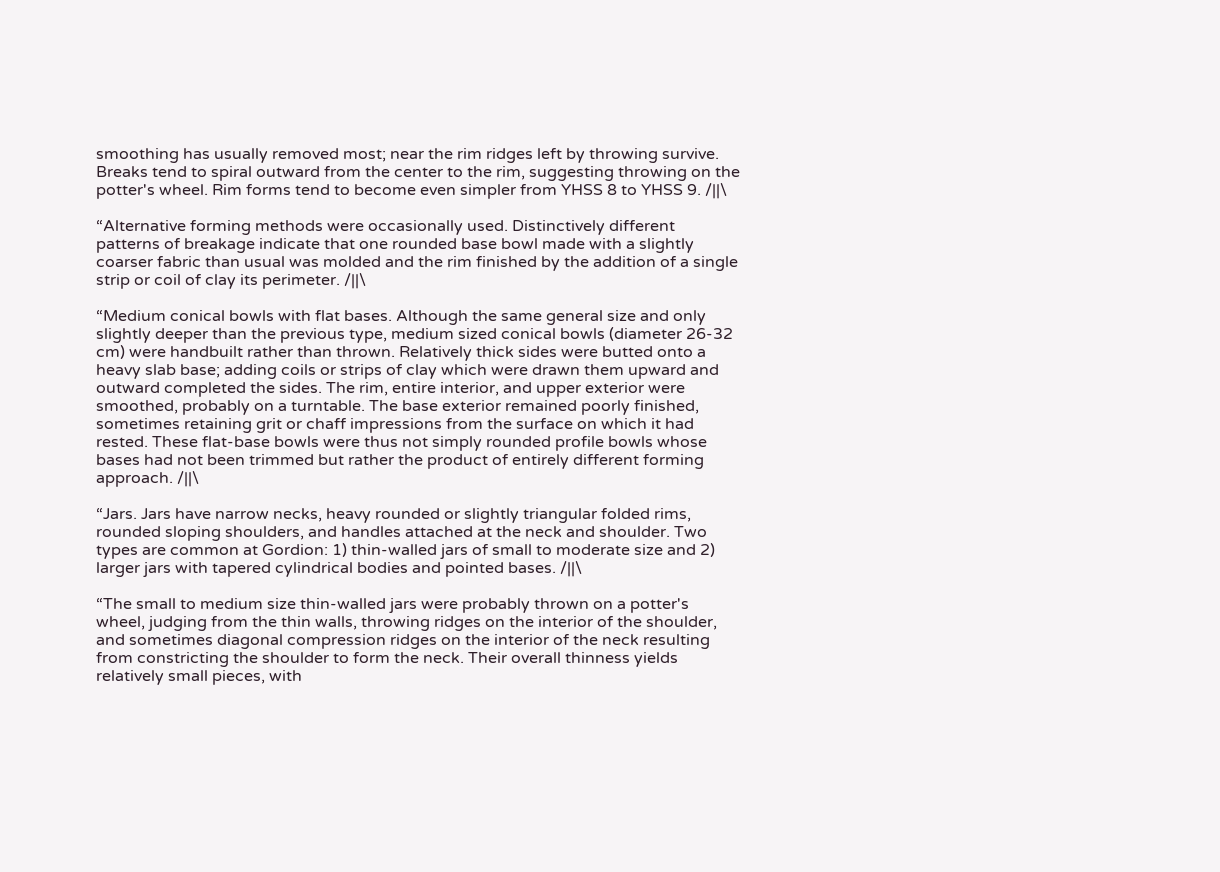smoothing has usually removed most; near the rim ridges left by throwing survive. Breaks tend to spiral outward from the center to the rim, suggesting throwing on the potter's wheel. Rim forms tend to become even simpler from YHSS 8 to YHSS 9. /||\

“Alternative forming methods were occasionally used. Distinctively different patterns of breakage indicate that one rounded base bowl made with a slightly coarser fabric than usual was molded and the rim finished by the addition of a single strip or coil of clay its perimeter. /||\

“Medium conical bowls with flat bases. Although the same general size and only slightly deeper than the previous type, medium sized conical bowls (diameter 26-32 cm) were handbuilt rather than thrown. Relatively thick sides were butted onto a heavy slab base; adding coils or strips of clay which were drawn them upward and outward completed the sides. The rim, entire interior, and upper exterior were smoothed, probably on a turntable. The base exterior remained poorly finished, sometimes retaining grit or chaff impressions from the surface on which it had rested. These flat-base bowls were thus not simply rounded profile bowls whose bases had not been trimmed but rather the product of entirely different forming approach. /||\

“Jars. Jars have narrow necks, heavy rounded or slightly triangular folded rims, rounded sloping shoulders, and handles attached at the neck and shoulder. Two types are common at Gordion: 1) thin-walled jars of small to moderate size and 2) larger jars with tapered cylindrical bodies and pointed bases. /||\

“The small to medium size thin-walled jars were probably thrown on a potter's wheel, judging from the thin walls, throwing ridges on the interior of the shoulder, and sometimes diagonal compression ridges on the interior of the neck resulting from constricting the shoulder to form the neck. Their overall thinness yields relatively small pieces, with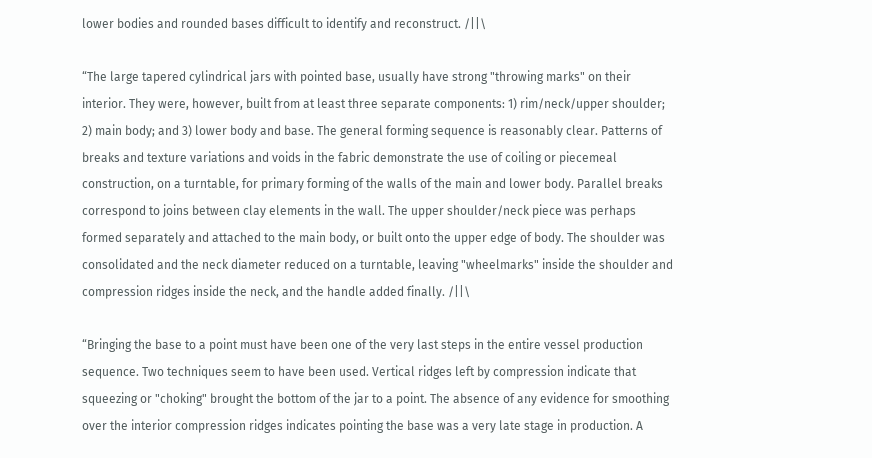lower bodies and rounded bases difficult to identify and reconstruct. /||\

“The large tapered cylindrical jars with pointed base, usually have strong "throwing marks" on their interior. They were, however, built from at least three separate components: 1) rim/neck/upper shoulder; 2) main body; and 3) lower body and base. The general forming sequence is reasonably clear. Patterns of breaks and texture variations and voids in the fabric demonstrate the use of coiling or piecemeal construction, on a turntable, for primary forming of the walls of the main and lower body. Parallel breaks correspond to joins between clay elements in the wall. The upper shoulder/neck piece was perhaps formed separately and attached to the main body, or built onto the upper edge of body. The shoulder was consolidated and the neck diameter reduced on a turntable, leaving "wheelmarks" inside the shoulder and compression ridges inside the neck, and the handle added finally. /||\

“Bringing the base to a point must have been one of the very last steps in the entire vessel production sequence. Two techniques seem to have been used. Vertical ridges left by compression indicate that squeezing or "choking" brought the bottom of the jar to a point. The absence of any evidence for smoothing over the interior compression ridges indicates pointing the base was a very late stage in production. A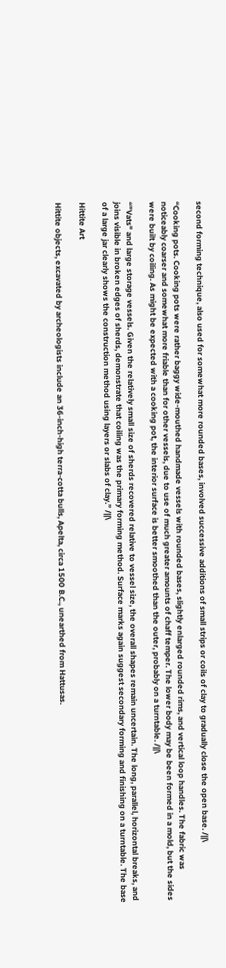second forming technique, also used for somewhat more rounded bases, involved successive additions of small strips or coils of clay to gradually close the open base. /||\

“Cooking pots. Cooking pots were rather baggy wide-mouthed handmade vessels with rounded bases, slightly enlarged rounded rims, and vertical loop handles. The fabric was noticeably coarser and somewhat more friable than for other vessels, due to use of much greater amounts of chaff temper. The lower body may be been formed in a mold, but the sides were built by coiling. As might be expected with a cooking pot, the interior surface is better smoothed than the outer, probably on a turntable. /||\

“"Vats" and large storage vessels. Given the relatively small size of sherds recovered relative to vessel size, the overall shapes remain uncertain. The long, parallel, horizontal breaks, and joins visible in broken edges of sherds, demonstrate that coiling was the primary forming method. Surface marks again suggest secondary forming and finishing on a turntable. The base of a large jar clearly shows the construction method using layers or slabs of clay.” /||\

Hittite Art

Hittite objects, excavated by archeologists include an 36-inch-high terra-cotta bulls, Apelta, circa 1500 B.C., unearthed from Hattusas.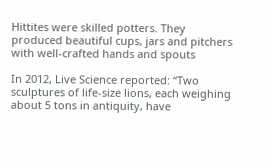Hittites were skilled potters. They produced beautiful cups, jars and pitchers with well-crafted hands and spouts

In 2012, Live Science reported: “Two sculptures of life-size lions, each weighing about 5 tons in antiquity, have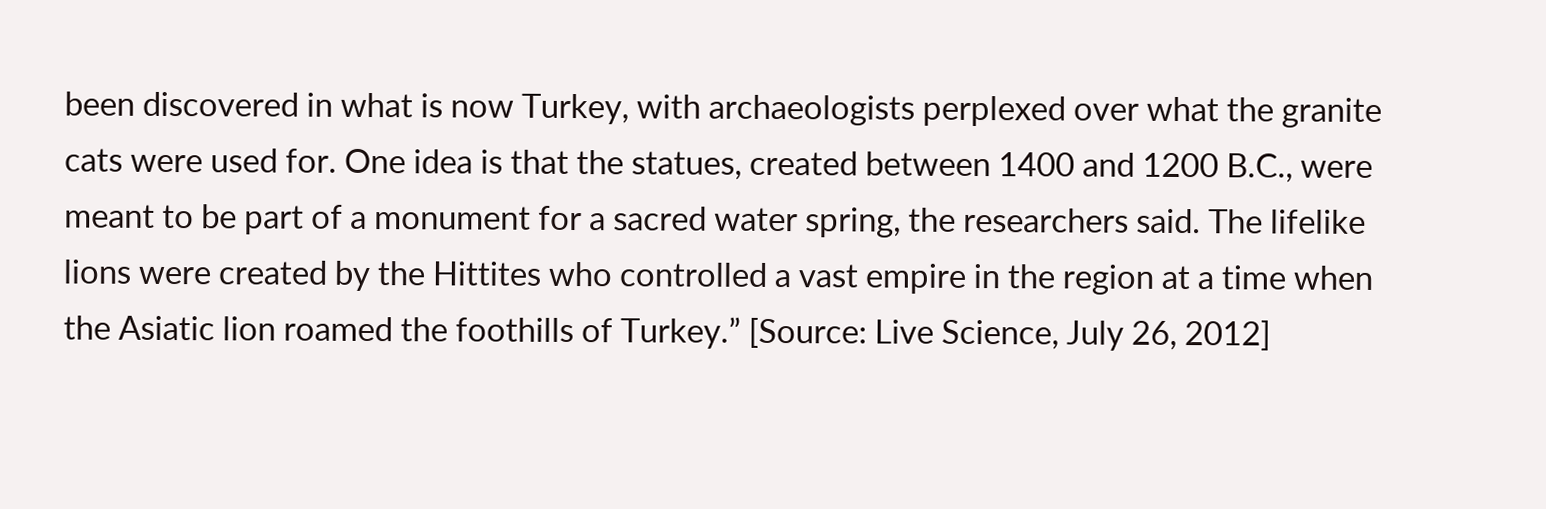been discovered in what is now Turkey, with archaeologists perplexed over what the granite cats were used for. One idea is that the statues, created between 1400 and 1200 B.C., were meant to be part of a monument for a sacred water spring, the researchers said. The lifelike lions were created by the Hittites who controlled a vast empire in the region at a time when the Asiatic lion roamed the foothills of Turkey.” [Source: Live Science, July 26, 2012]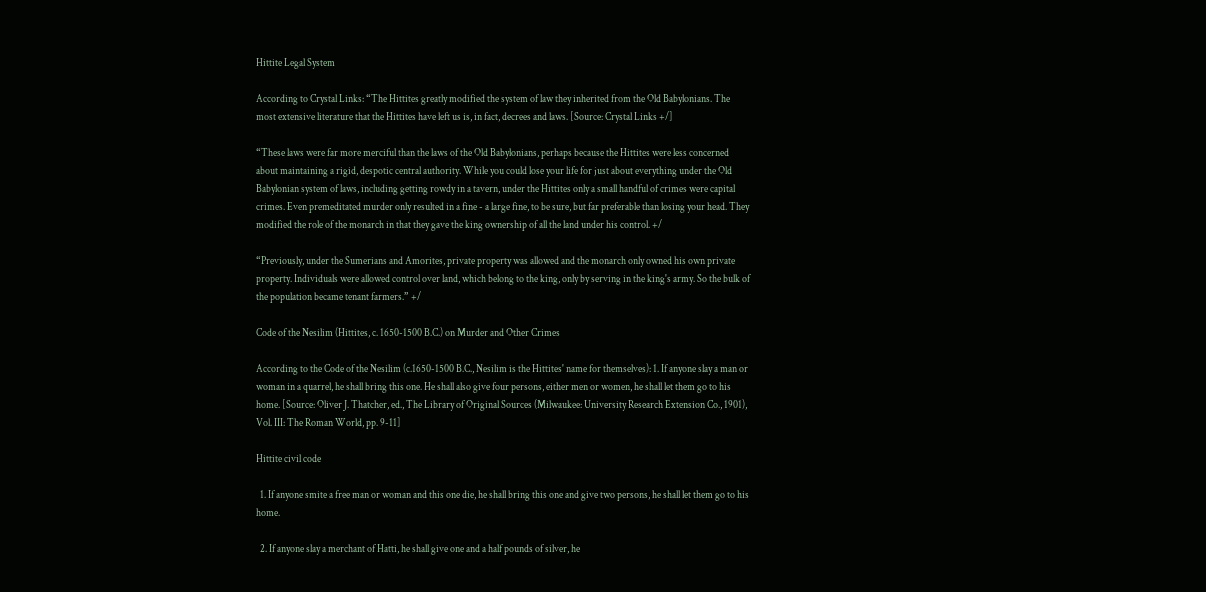Hittite Legal System

According to Crystal Links: “The Hittites greatly modified the system of law they inherited from the Old Babylonians. The most extensive literature that the Hittites have left us is, in fact, decrees and laws. [Source: Crystal Links +/]

“These laws were far more merciful than the laws of the Old Babylonians, perhaps because the Hittites were less concerned about maintaining a rigid, despotic central authority. While you could lose your life for just about everything under the Old Babylonian system of laws, including getting rowdy in a tavern, under the Hittites only a small handful of crimes were capital crimes. Even premeditated murder only resulted in a fine - a large fine, to be sure, but far preferable than losing your head. They modified the role of the monarch in that they gave the king ownership of all the land under his control. +/

“Previously, under the Sumerians and Amorites, private property was allowed and the monarch only owned his own private property. Individuals were allowed control over land, which belong to the king, only by serving in the king's army. So the bulk of the population became tenant farmers.” +/

Code of the Nesilim (Hittites, c. 1650-1500 B.C.) on Murder and Other Crimes

According to the Code of the Nesilim (c.1650-1500 B.C., Nesilim is the Hittites' name for themselves): 1. If anyone slay a man or woman in a quarrel, he shall bring this one. He shall also give four persons, either men or women, he shall let them go to his home. [Source: Oliver J. Thatcher, ed., The Library of Original Sources (Milwaukee: University Research Extension Co., 1901), Vol. III: The Roman World, pp. 9-11]

Hittite civil code

  1. If anyone smite a free man or woman and this one die, he shall bring this one and give two persons, he shall let them go to his home.

  2. If anyone slay a merchant of Hatti, he shall give one and a half pounds of silver, he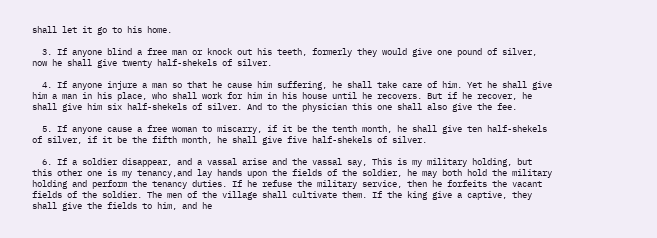shall let it go to his home.

  3. If anyone blind a free man or knock out his teeth, formerly they would give one pound of silver, now he shall give twenty half-shekels of silver.

  4. If anyone injure a man so that he cause him suffering, he shall take care of him. Yet he shall give him a man in his place, who shall work for him in his house until he recovers. But if he recover, he shall give him six half-shekels of silver. And to the physician this one shall also give the fee.

  5. If anyone cause a free woman to miscarry, if it be the tenth month, he shall give ten half-shekels of silver, if it be the fifth month, he shall give five half-shekels of silver.

  6. If a soldier disappear, and a vassal arise and the vassal say, This is my military holding, but this other one is my tenancy,and lay hands upon the fields of the soldier, he may both hold the military holding and perform the tenancy duties. If he refuse the military service, then he forfeits the vacant fields of the soldier. The men of the village shall cultivate them. If the king give a captive, they shall give the fields to him, and he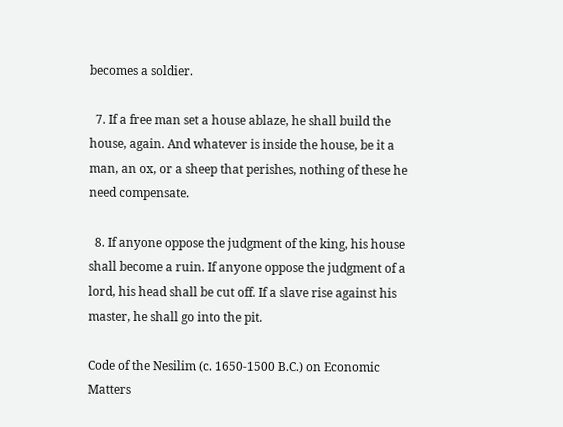becomes a soldier.

  7. If a free man set a house ablaze, he shall build the house, again. And whatever is inside the house, be it a man, an ox, or a sheep that perishes, nothing of these he need compensate.

  8. If anyone oppose the judgment of the king, his house shall become a ruin. If anyone oppose the judgment of a lord, his head shall be cut off. If a slave rise against his master, he shall go into the pit.

Code of the Nesilim (c. 1650-1500 B.C.) on Economic Matters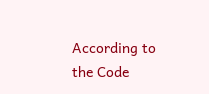According to the Code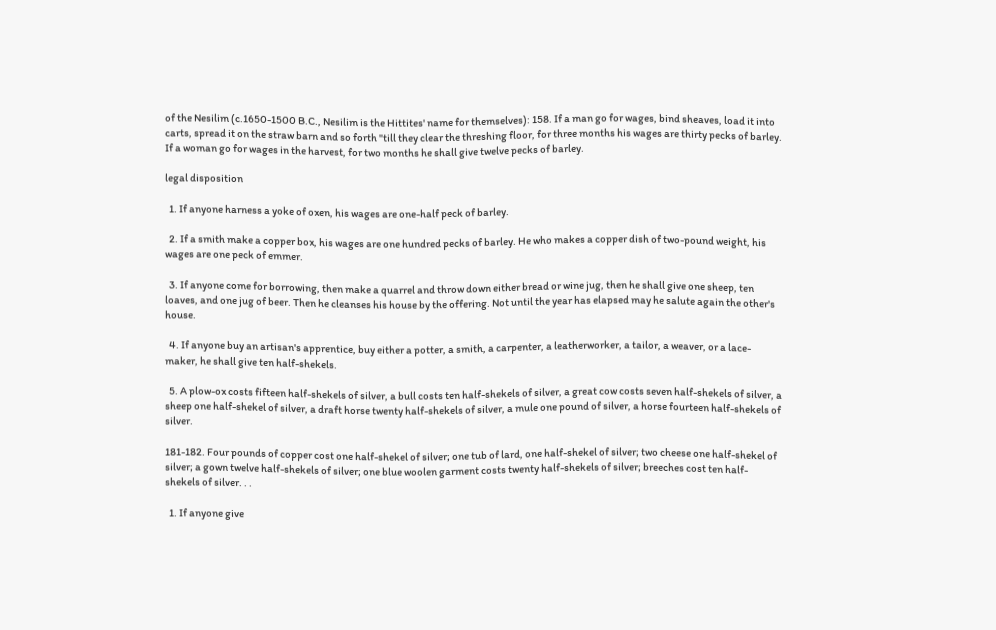of the Nesilim (c.1650-1500 B.C., Nesilim is the Hittites' name for themselves): 158. If a man go for wages, bind sheaves, load it into carts, spread it on the straw barn and so forth "till they clear the threshing floor, for three months his wages are thirty pecks of barley. If a woman go for wages in the harvest, for two months he shall give twelve pecks of barley.

legal disposition

  1. If anyone harness a yoke of oxen, his wages are one-half peck of barley.

  2. If a smith make a copper box, his wages are one hundred pecks of barley. He who makes a copper dish of two-pound weight, his wages are one peck of emmer.

  3. If anyone come for borrowing, then make a quarrel and throw down either bread or wine jug, then he shall give one sheep, ten loaves, and one jug of beer. Then he cleanses his house by the offering. Not until the year has elapsed may he salute again the other's house.

  4. If anyone buy an artisan's apprentice, buy either a potter, a smith, a carpenter, a leatherworker, a tailor, a weaver, or a lace-maker, he shall give ten half-shekels.

  5. A plow-ox costs fifteen half-shekels of silver, a bull costs ten half-shekels of silver, a great cow costs seven half-shekels of silver, a sheep one half-shekel of silver, a draft horse twenty half-shekels of silver, a mule one pound of silver, a horse fourteen half-shekels of silver.

181-182. Four pounds of copper cost one half-shekel of silver; one tub of lard, one half-shekel of silver; two cheese one half-shekel of silver; a gown twelve half-shekels of silver; one blue woolen garment costs twenty half-shekels of silver; breeches cost ten half-shekels of silver. . .

  1. If anyone give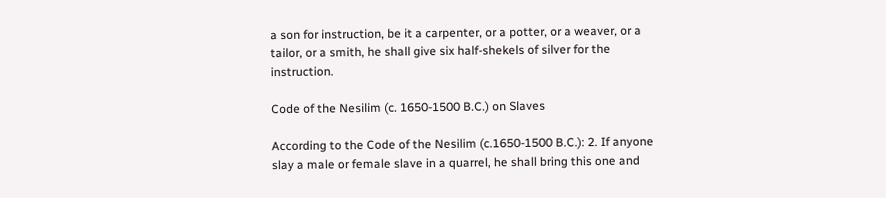a son for instruction, be it a carpenter, or a potter, or a weaver, or a tailor, or a smith, he shall give six half-shekels of silver for the instruction.

Code of the Nesilim (c. 1650-1500 B.C.) on Slaves

According to the Code of the Nesilim (c.1650-1500 B.C.): 2. If anyone slay a male or female slave in a quarrel, he shall bring this one and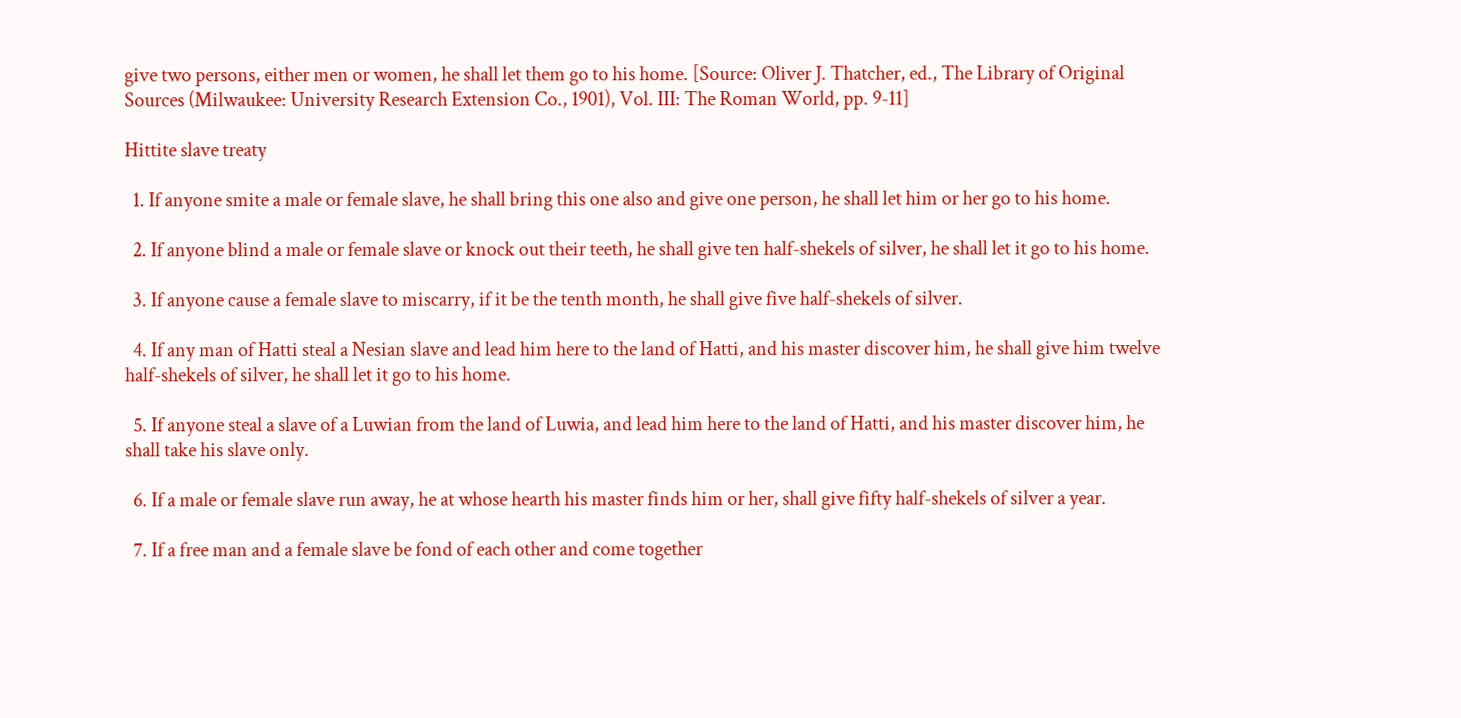give two persons, either men or women, he shall let them go to his home. [Source: Oliver J. Thatcher, ed., The Library of Original Sources (Milwaukee: University Research Extension Co., 1901), Vol. III: The Roman World, pp. 9-11]

Hittite slave treaty

  1. If anyone smite a male or female slave, he shall bring this one also and give one person, he shall let him or her go to his home.

  2. If anyone blind a male or female slave or knock out their teeth, he shall give ten half-shekels of silver, he shall let it go to his home.

  3. If anyone cause a female slave to miscarry, if it be the tenth month, he shall give five half-shekels of silver.

  4. If any man of Hatti steal a Nesian slave and lead him here to the land of Hatti, and his master discover him, he shall give him twelve half-shekels of silver, he shall let it go to his home.

  5. If anyone steal a slave of a Luwian from the land of Luwia, and lead him here to the land of Hatti, and his master discover him, he shall take his slave only.

  6. If a male or female slave run away, he at whose hearth his master finds him or her, shall give fifty half-shekels of silver a year.

  7. If a free man and a female slave be fond of each other and come together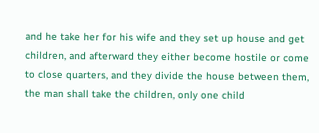and he take her for his wife and they set up house and get children, and afterward they either become hostile or come to close quarters, and they divide the house between them, the man shall take the children, only one child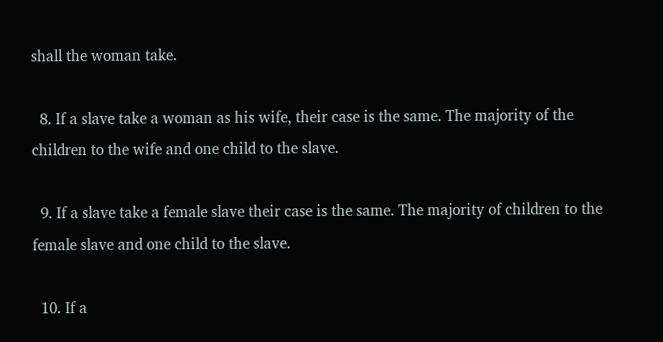shall the woman take.

  8. If a slave take a woman as his wife, their case is the same. The majority of the children to the wife and one child to the slave.

  9. If a slave take a female slave their case is the same. The majority of children to the female slave and one child to the slave.

  10. If a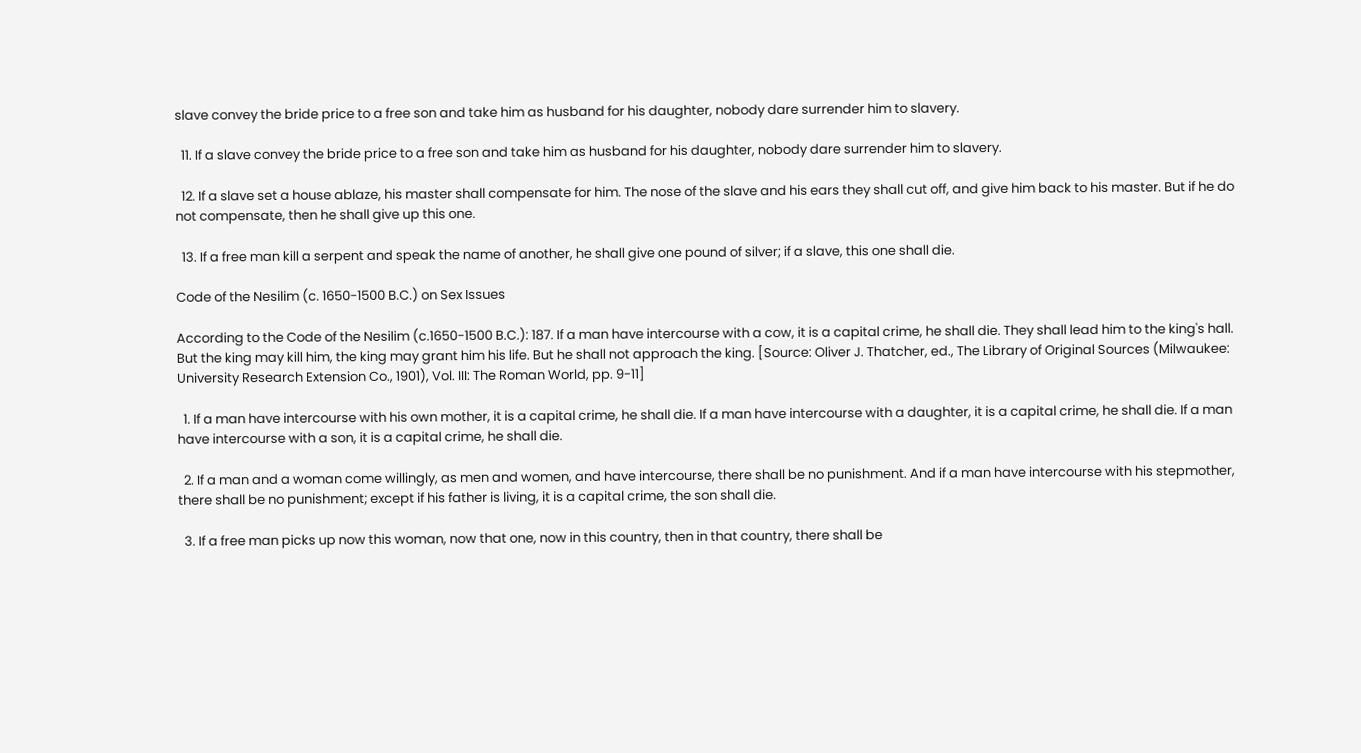slave convey the bride price to a free son and take him as husband for his daughter, nobody dare surrender him to slavery.

  11. If a slave convey the bride price to a free son and take him as husband for his daughter, nobody dare surrender him to slavery.

  12. If a slave set a house ablaze, his master shall compensate for him. The nose of the slave and his ears they shall cut off, and give him back to his master. But if he do not compensate, then he shall give up this one.

  13. If a free man kill a serpent and speak the name of another, he shall give one pound of silver; if a slave, this one shall die.

Code of the Nesilim (c. 1650-1500 B.C.) on Sex Issues

According to the Code of the Nesilim (c.1650-1500 B.C.): 187. If a man have intercourse with a cow, it is a capital crime, he shall die. They shall lead him to the king's hall. But the king may kill him, the king may grant him his life. But he shall not approach the king. [Source: Oliver J. Thatcher, ed., The Library of Original Sources (Milwaukee: University Research Extension Co., 1901), Vol. III: The Roman World, pp. 9-11]

  1. If a man have intercourse with his own mother, it is a capital crime, he shall die. If a man have intercourse with a daughter, it is a capital crime, he shall die. If a man have intercourse with a son, it is a capital crime, he shall die.

  2. If a man and a woman come willingly, as men and women, and have intercourse, there shall be no punishment. And if a man have intercourse with his stepmother, there shall be no punishment; except if his father is living, it is a capital crime, the son shall die.

  3. If a free man picks up now this woman, now that one, now in this country, then in that country, there shall be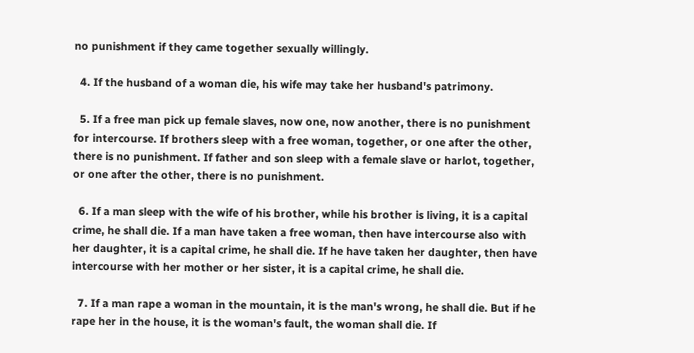no punishment if they came together sexually willingly.

  4. If the husband of a woman die, his wife may take her husband's patrimony.

  5. If a free man pick up female slaves, now one, now another, there is no punishment for intercourse. If brothers sleep with a free woman, together, or one after the other, there is no punishment. If father and son sleep with a female slave or harlot, together, or one after the other, there is no punishment.

  6. If a man sleep with the wife of his brother, while his brother is living, it is a capital crime, he shall die. If a man have taken a free woman, then have intercourse also with her daughter, it is a capital crime, he shall die. If he have taken her daughter, then have intercourse with her mother or her sister, it is a capital crime, he shall die.

  7. If a man rape a woman in the mountain, it is the man's wrong, he shall die. But if he rape her in the house, it is the woman's fault, the woman shall die. If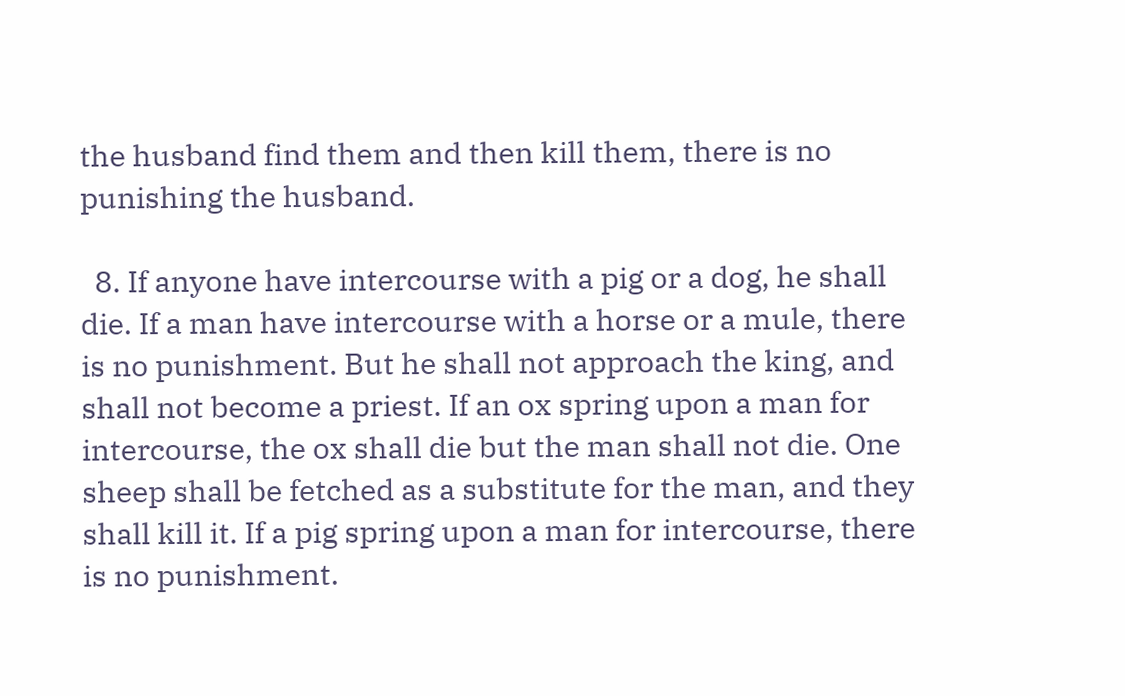the husband find them and then kill them, there is no punishing the husband.

  8. If anyone have intercourse with a pig or a dog, he shall die. If a man have intercourse with a horse or a mule, there is no punishment. But he shall not approach the king, and shall not become a priest. If an ox spring upon a man for intercourse, the ox shall die but the man shall not die. One sheep shall be fetched as a substitute for the man, and they shall kill it. If a pig spring upon a man for intercourse, there is no punishment.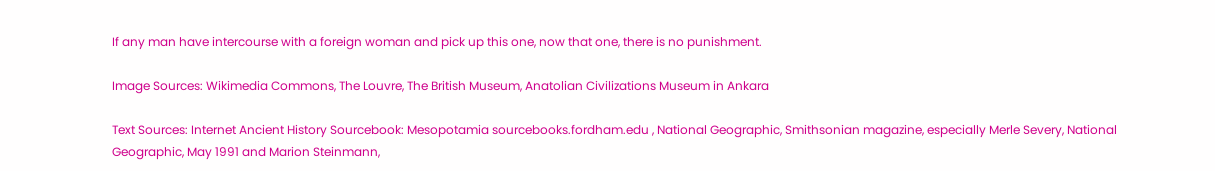If any man have intercourse with a foreign woman and pick up this one, now that one, there is no punishment.

Image Sources: Wikimedia Commons, The Louvre, The British Museum, Anatolian Civilizations Museum in Ankara

Text Sources: Internet Ancient History Sourcebook: Mesopotamia sourcebooks.fordham.edu , National Geographic, Smithsonian magazine, especially Merle Severy, National Geographic, May 1991 and Marion Steinmann,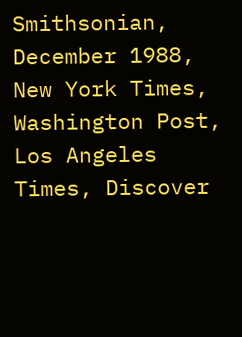Smithsonian, December 1988, New York Times, Washington Post, Los Angeles Times, Discover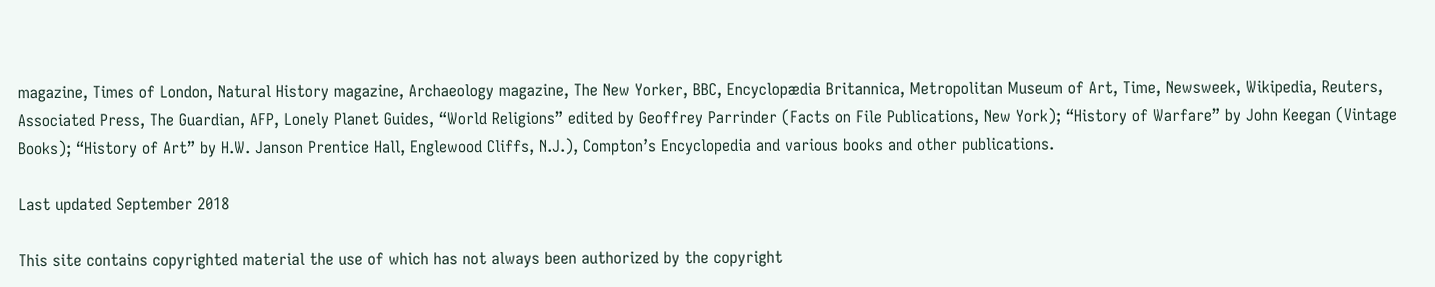magazine, Times of London, Natural History magazine, Archaeology magazine, The New Yorker, BBC, Encyclopædia Britannica, Metropolitan Museum of Art, Time, Newsweek, Wikipedia, Reuters, Associated Press, The Guardian, AFP, Lonely Planet Guides, “World Religions” edited by Geoffrey Parrinder (Facts on File Publications, New York); “History of Warfare” by John Keegan (Vintage Books); “History of Art” by H.W. Janson Prentice Hall, Englewood Cliffs, N.J.), Compton’s Encyclopedia and various books and other publications.

Last updated September 2018

This site contains copyrighted material the use of which has not always been authorized by the copyright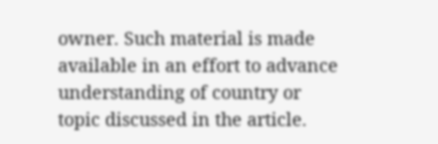owner. Such material is made available in an effort to advance understanding of country or topic discussed in the article.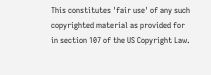This constitutes 'fair use' of any such copyrighted material as provided for in section 107 of the US Copyright Law.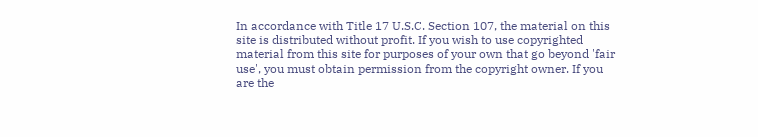In accordance with Title 17 U.S.C. Section 107, the material on this site is distributed without profit. If you wish to use copyrighted material from this site for purposes of your own that go beyond 'fair use', you must obtain permission from the copyright owner. If you are the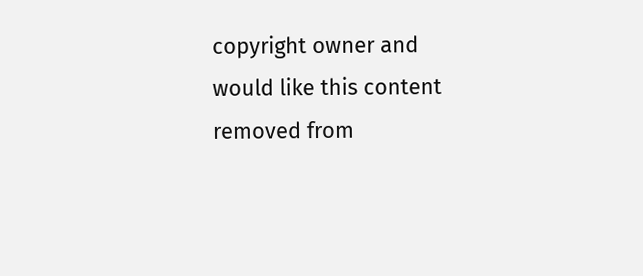copyright owner and would like this content removed from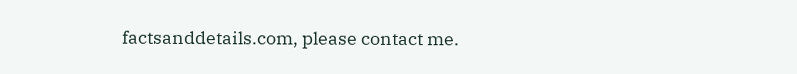factsanddetails.com, please contact me.